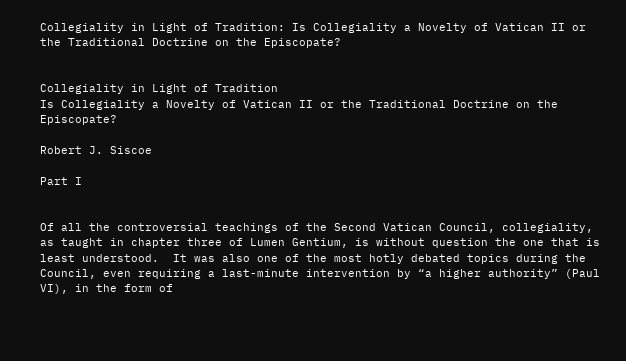Collegiality in Light of Tradition: Is Collegiality a Novelty of Vatican II or the Traditional Doctrine on the Episcopate?


Collegiality in Light of Tradition
Is Collegiality a Novelty of Vatican II or the Traditional Doctrine on the Episcopate?

Robert J. Siscoe

Part I


Of all the controversial teachings of the Second Vatican Council, collegiality, as taught in chapter three of Lumen Gentium, is without question the one that is least understood.  It was also one of the most hotly debated topics during the Council, even requiring a last-minute intervention by “a higher authority” (Paul VI), in the form of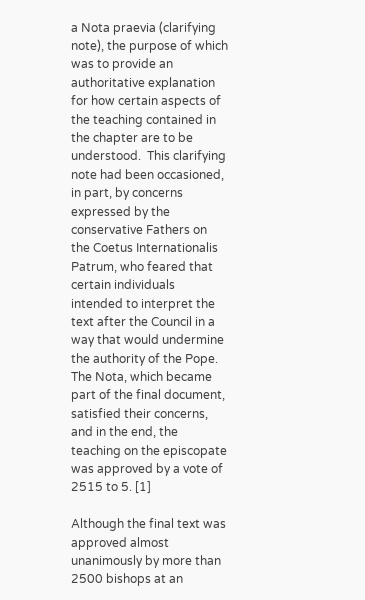a Nota praevia (clarifying note), the purpose of which was to provide an authoritative explanation for how certain aspects of the teaching contained in the chapter are to be understood.  This clarifying note had been occasioned, in part, by concerns expressed by the conservative Fathers on the Coetus Internationalis Patrum, who feared that certain individuals intended to interpret the text after the Council in a way that would undermine the authority of the Pope. The Nota, which became part of the final document, satisfied their concerns, and in the end, the teaching on the episcopate was approved by a vote of 2515 to 5. [1]

Although the final text was approved almost unanimously by more than 2500 bishops at an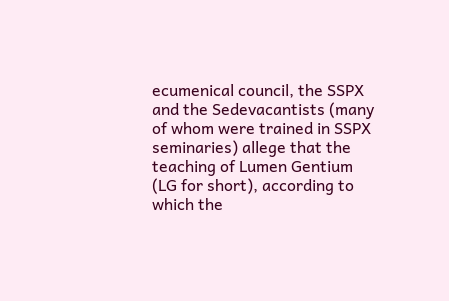ecumenical council, the SSPX and the Sedevacantists (many of whom were trained in SSPX seminaries) allege that the teaching of Lumen Gentium (LG for short), according to which the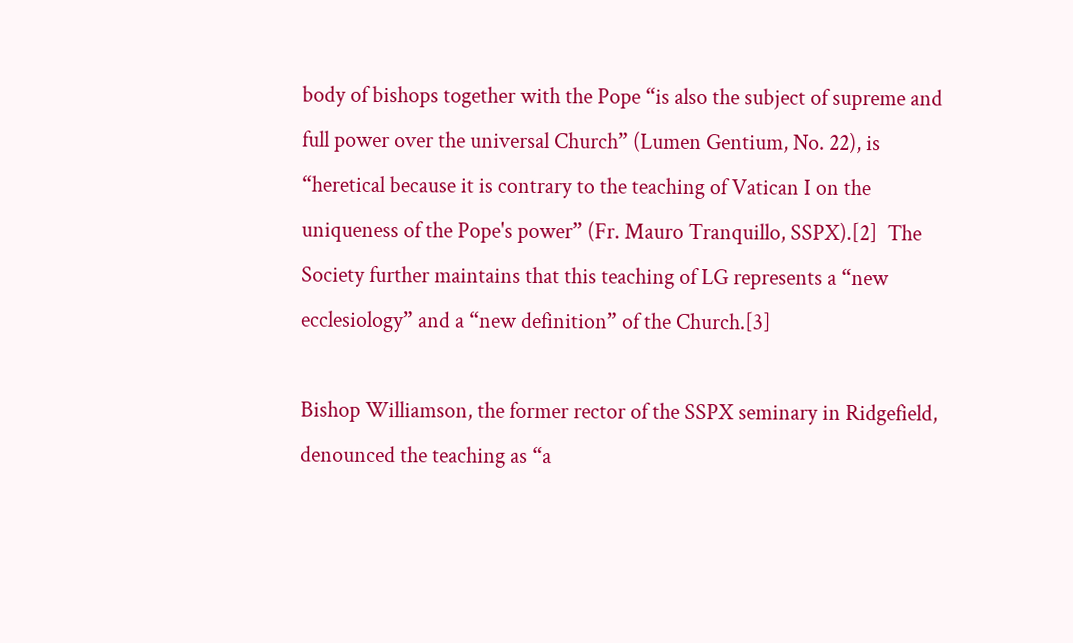body of bishops together with the Pope “is also the subject of supreme and full power over the universal Church” (Lumen Gentium, No. 22), is “heretical because it is contrary to the teaching of Vatican I on the uniqueness of the Pope's power” (Fr. Mauro Tranquillo, SSPX).[2]  The Society further maintains that this teaching of LG represents a “new ecclesiology” and a “new definition” of the Church.[3]

Bishop Williamson, the former rector of the SSPX seminary in Ridgefield, denounced the teaching as “a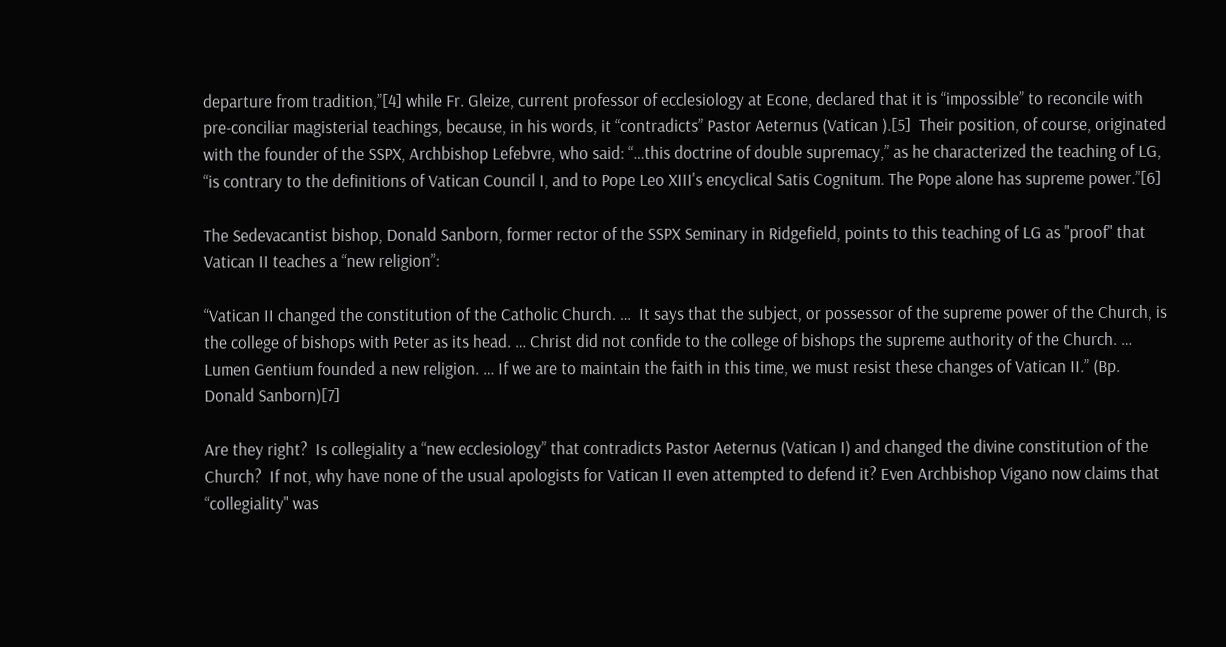departure from tradition,”[4] while Fr. Gleize, current professor of ecclesiology at Econe, declared that it is “impossible” to reconcile with pre-conciliar magisterial teachings, because, in his words, it “contradicts” Pastor Aeternus (Vatican ).[5]  Their position, of course, originated with the founder of the SSPX, Archbishop Lefebvre, who said: “…this doctrine of double supremacy,” as he characterized the teaching of LG, “is contrary to the definitions of Vatican Council I, and to Pope Leo XIII's encyclical Satis Cognitum. The Pope alone has supreme power.”[6]

The Sedevacantist bishop, Donald Sanborn, former rector of the SSPX Seminary in Ridgefield, points to this teaching of LG as "proof" that Vatican II teaches a “new religion”:

“Vatican II changed the constitution of the Catholic Church. …  It says that the subject, or possessor of the supreme power of the Church, is the college of bishops with Peter as its head. … Christ did not confide to the college of bishops the supreme authority of the Church. … Lumen Gentium founded a new religion. … If we are to maintain the faith in this time, we must resist these changes of Vatican II.” (Bp. Donald Sanborn)[7]

Are they right?  Is collegiality a “new ecclesiology” that contradicts Pastor Aeternus (Vatican I) and changed the divine constitution of the Church?  If not, why have none of the usual apologists for Vatican II even attempted to defend it? Even Archbishop Vigano now claims that “collegiality" was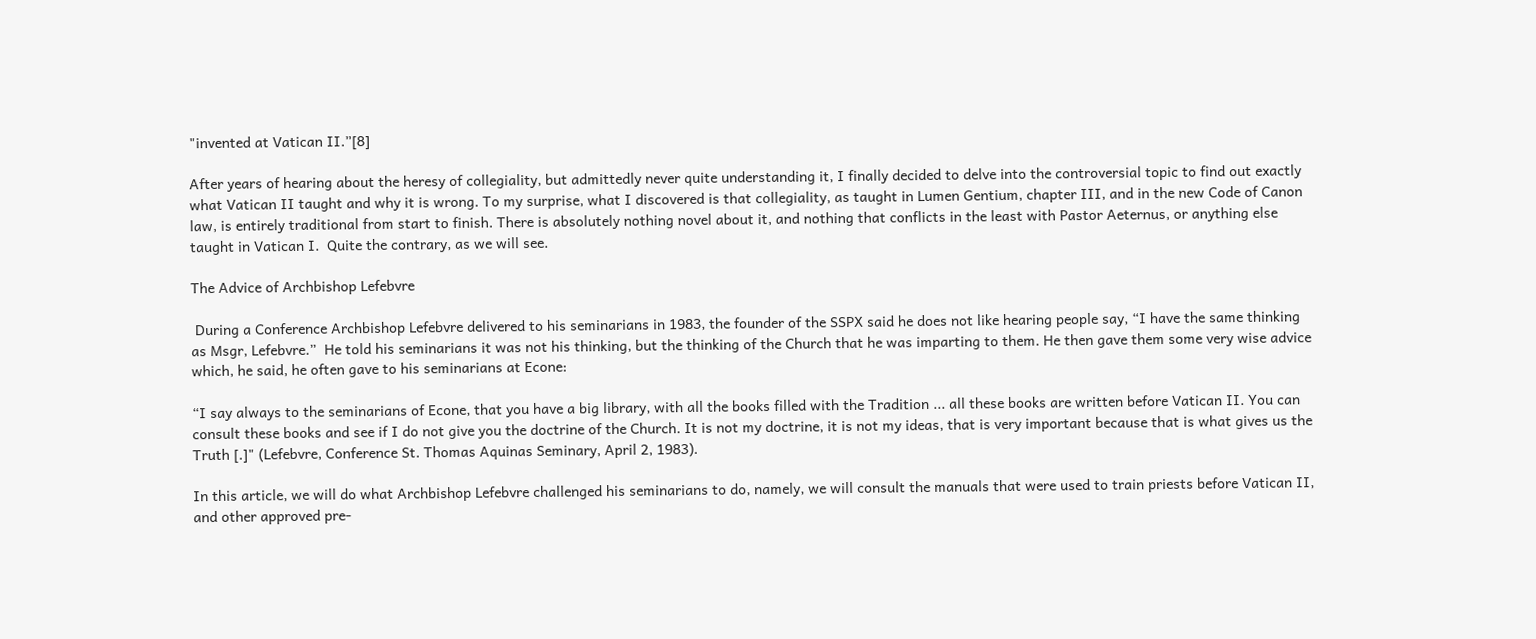"invented at Vatican II.”[8]

After years of hearing about the heresy of collegiality, but admittedly never quite understanding it, I finally decided to delve into the controversial topic to find out exactly what Vatican II taught and why it is wrong. To my surprise, what I discovered is that collegiality, as taught in Lumen Gentium, chapter III, and in the new Code of Canon law, is entirely traditional from start to finish. There is absolutely nothing novel about it, and nothing that conflicts in the least with Pastor Aeternus, or anything else taught in Vatican I.  Quite the contrary, as we will see.

The Advice of Archbishop Lefebvre

 During a Conference Archbishop Lefebvre delivered to his seminarians in 1983, the founder of the SSPX said he does not like hearing people say, “I have the same thinking as Msgr, Lefebvre.”  He told his seminarians it was not his thinking, but the thinking of the Church that he was imparting to them. He then gave them some very wise advice which, he said, he often gave to his seminarians at Econe:

“I say always to the seminarians of Econe, that you have a big library, with all the books filled with the Tradition ... all these books are written before Vatican II. You can consult these books and see if I do not give you the doctrine of the Church. It is not my doctrine, it is not my ideas, that is very important because that is what gives us the Truth [.]" (Lefebvre, Conference St. Thomas Aquinas Seminary, April 2, 1983).

In this article, we will do what Archbishop Lefebvre challenged his seminarians to do, namely, we will consult the manuals that were used to train priests before Vatican II, and other approved pre-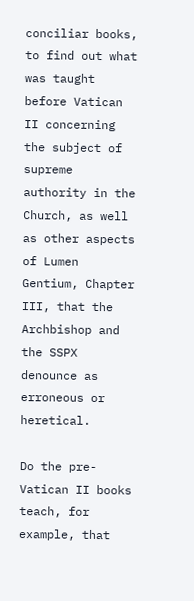conciliar books, to find out what was taught before Vatican II concerning the subject of supreme authority in the Church, as well as other aspects of Lumen Gentium, Chapter III, that the Archbishop and the SSPX denounce as erroneous or heretical.

Do the pre-Vatican II books teach, for example, that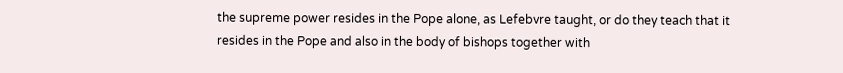the supreme power resides in the Pope alone, as Lefebvre taught, or do they teach that it resides in the Pope and also in the body of bishops together with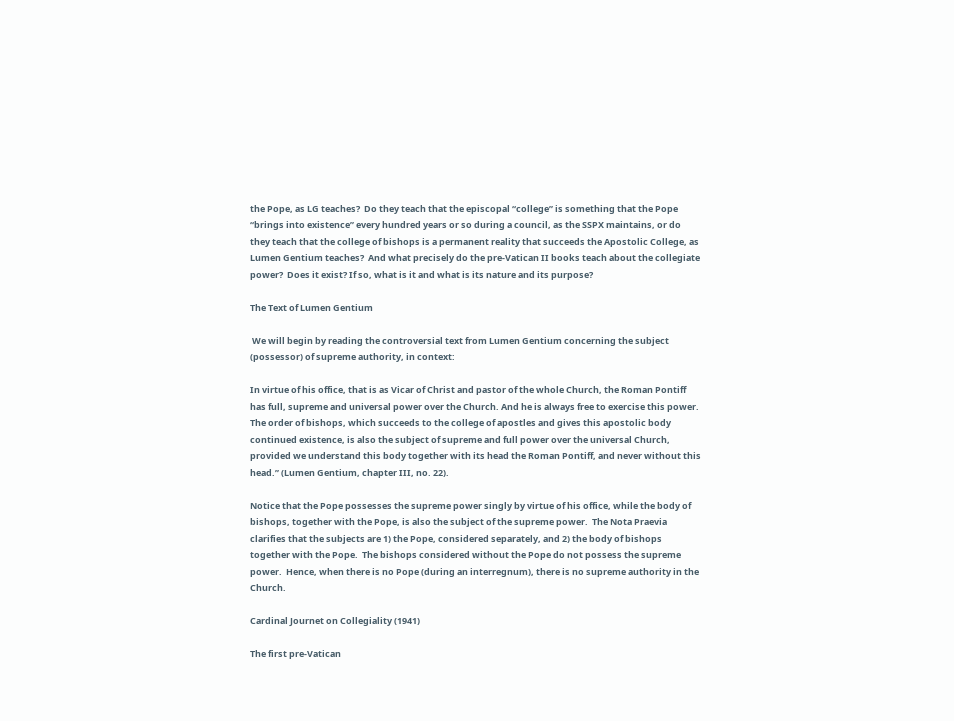the Pope, as LG teaches?  Do they teach that the episcopal “college” is something that the Pope “brings into existence” every hundred years or so during a council, as the SSPX maintains, or do they teach that the college of bishops is a permanent reality that succeeds the Apostolic College, as Lumen Gentium teaches?  And what precisely do the pre-Vatican II books teach about the collegiate power?  Does it exist? If so, what is it and what is its nature and its purpose?

The Text of Lumen Gentium

 We will begin by reading the controversial text from Lumen Gentium concerning the subject (possessor) of supreme authority, in context:

In virtue of his office, that is as Vicar of Christ and pastor of the whole Church, the Roman Pontiff has full, supreme and universal power over the Church. And he is always free to exercise this power. The order of bishops, which succeeds to the college of apostles and gives this apostolic body continued existence, is also the subject of supreme and full power over the universal Church, provided we understand this body together with its head the Roman Pontiff, and never without this head.” (Lumen Gentium, chapter III, no. 22).

Notice that the Pope possesses the supreme power singly by virtue of his office, while the body of bishops, together with the Pope, is also the subject of the supreme power.  The Nota Praevia clarifies that the subjects are 1) the Pope, considered separately, and 2) the body of bishops together with the Pope.  The bishops considered without the Pope do not possess the supreme power.  Hence, when there is no Pope (during an interregnum), there is no supreme authority in the Church.

Cardinal Journet on Collegiality (1941)

The first pre-Vatican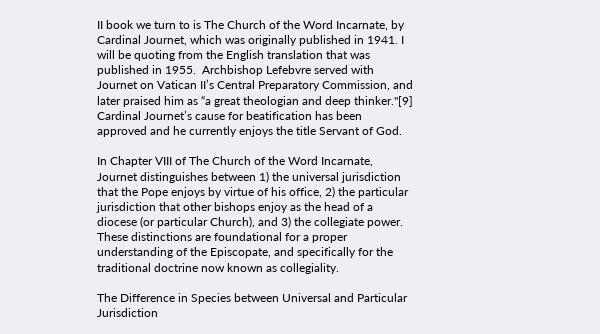II book we turn to is The Church of the Word Incarnate, by Cardinal Journet, which was originally published in 1941. I will be quoting from the English translation that was published in 1955.  Archbishop Lefebvre served with Journet on Vatican II’s Central Preparatory Commission, and later praised him as “a great theologian and deep thinker."[9]  Cardinal Journet’s cause for beatification has been approved and he currently enjoys the title Servant of God.

In Chapter VIII of The Church of the Word Incarnate, Journet distinguishes between 1) the universal jurisdiction that the Pope enjoys by virtue of his office, 2) the particular jurisdiction that other bishops enjoy as the head of a diocese (or particular Church), and 3) the collegiate power.  These distinctions are foundational for a proper understanding of the Episcopate, and specifically for the traditional doctrine now known as collegiality.

The Difference in Species between Universal and Particular Jurisdiction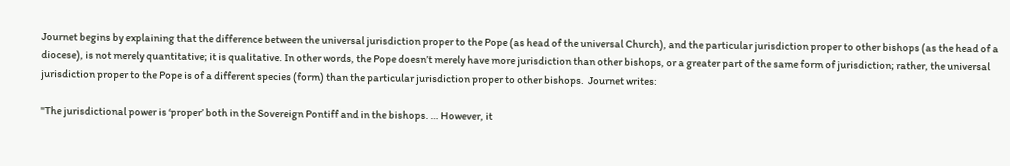Journet begins by explaining that the difference between the universal jurisdiction proper to the Pope (as head of the universal Church), and the particular jurisdiction proper to other bishops (as the head of a diocese), is not merely quantitative; it is qualitative. In other words, the Pope doesn’t merely have more jurisdiction than other bishops, or a greater part of the same form of jurisdiction; rather, the universal jurisdiction proper to the Pope is of a different species (form) than the particular jurisdiction proper to other bishops.  Journet writes:

"The jurisdictional power is ‘proper’ both in the Sovereign Pontiff and in the bishops. … However, it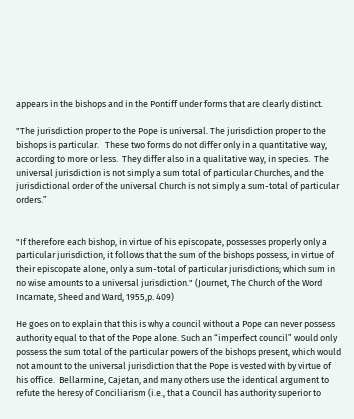appears in the bishops and in the Pontiff under forms that are clearly distinct.

"The jurisdiction proper to the Pope is universal. The jurisdiction proper to the bishops is particular.   These two forms do not differ only in a quantitative way, according to more or less.  They differ also in a qualitative way, in species.  The universal jurisdiction is not simply a sum total of particular Churches, and the jurisdictional order of the universal Church is not simply a sum-total of particular orders.”


"If therefore each bishop, in virtue of his episcopate, possesses properly only a particular jurisdiction, it follows that the sum of the bishops possess, in virtue of their episcopate alone, only a sum-total of particular jurisdictions; which sum in no wise amounts to a universal jurisdiction." (Journet, The Church of the Word Incarnate, Sheed and Ward, 1955,p. 409)

He goes on to explain that this is why a council without a Pope can never possess authority equal to that of the Pope alone. Such an “imperfect council” would only possess the sum total of the particular powers of the bishops present, which would not amount to the universal jurisdiction that the Pope is vested with by virtue of his office.  Bellarmine, Cajetan, and many others use the identical argument to refute the heresy of Conciliarism (i.e., that a Council has authority superior to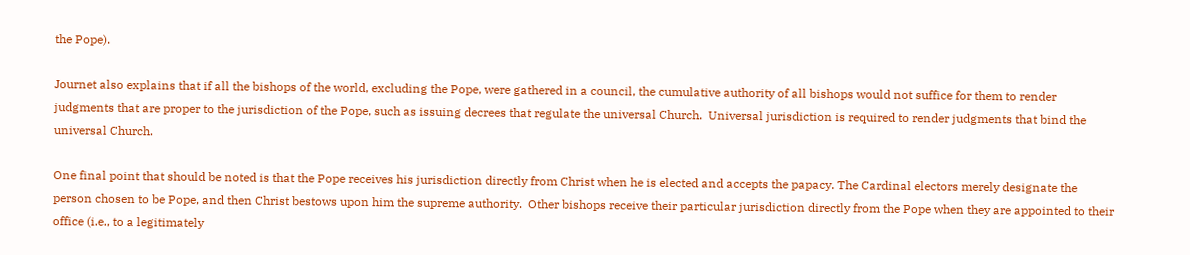the Pope).

Journet also explains that if all the bishops of the world, excluding the Pope, were gathered in a council, the cumulative authority of all bishops would not suffice for them to render judgments that are proper to the jurisdiction of the Pope, such as issuing decrees that regulate the universal Church.  Universal jurisdiction is required to render judgments that bind the universal Church.

One final point that should be noted is that the Pope receives his jurisdiction directly from Christ when he is elected and accepts the papacy. The Cardinal electors merely designate the person chosen to be Pope, and then Christ bestows upon him the supreme authority.  Other bishops receive their particular jurisdiction directly from the Pope when they are appointed to their office (i.e., to a legitimately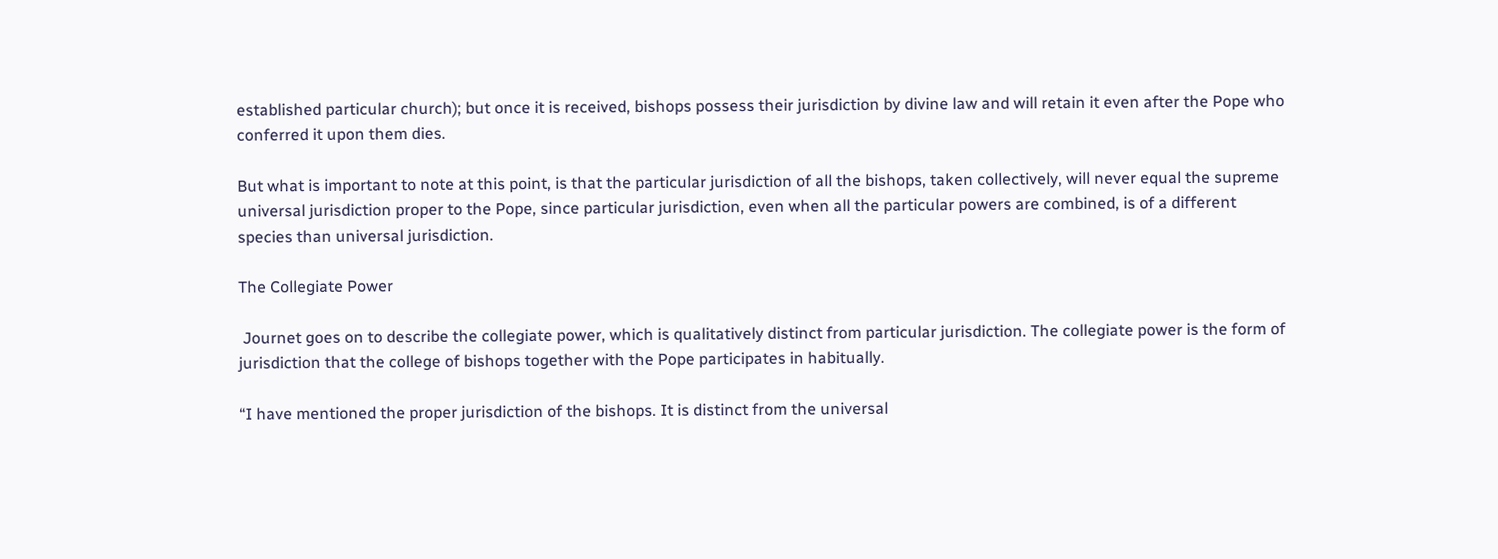established particular church); but once it is received, bishops possess their jurisdiction by divine law and will retain it even after the Pope who conferred it upon them dies.

But what is important to note at this point, is that the particular jurisdiction of all the bishops, taken collectively, will never equal the supreme universal jurisdiction proper to the Pope, since particular jurisdiction, even when all the particular powers are combined, is of a different species than universal jurisdiction.

The Collegiate Power

 Journet goes on to describe the collegiate power, which is qualitatively distinct from particular jurisdiction. The collegiate power is the form of jurisdiction that the college of bishops together with the Pope participates in habitually.

“I have mentioned the proper jurisdiction of the bishops. It is distinct from the universal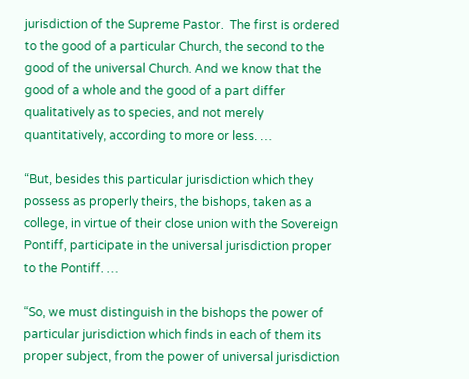jurisdiction of the Supreme Pastor.  The first is ordered to the good of a particular Church, the second to the good of the universal Church. And we know that the good of a whole and the good of a part differ qualitatively as to species, and not merely quantitatively, according to more or less. …

“But, besides this particular jurisdiction which they possess as properly theirs, the bishops, taken as a college, in virtue of their close union with the Sovereign Pontiff, participate in the universal jurisdiction proper to the Pontiff. …

“So, we must distinguish in the bishops the power of particular jurisdiction which finds in each of them its proper subject, from the power of universal jurisdiction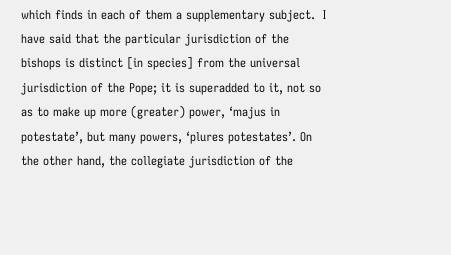which finds in each of them a supplementary subject.  I have said that the particular jurisdiction of the bishops is distinct [in species] from the universal jurisdiction of the Pope; it is superadded to it, not so as to make up more (greater) power, ‘majus in potestate’, but many powers, ‘plures potestates’. On the other hand, the collegiate jurisdiction of the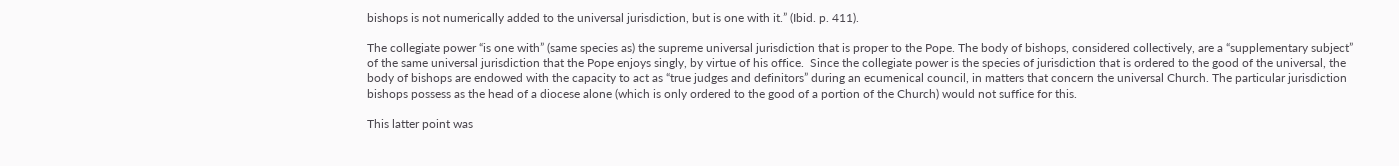bishops is not numerically added to the universal jurisdiction, but is one with it.” (Ibid. p. 411).

The collegiate power “is one with” (same species as) the supreme universal jurisdiction that is proper to the Pope. The body of bishops, considered collectively, are a “supplementary subject” of the same universal jurisdiction that the Pope enjoys singly, by virtue of his office.  Since the collegiate power is the species of jurisdiction that is ordered to the good of the universal, the body of bishops are endowed with the capacity to act as “true judges and definitors” during an ecumenical council, in matters that concern the universal Church. The particular jurisdiction bishops possess as the head of a diocese alone (which is only ordered to the good of a portion of the Church) would not suffice for this.

This latter point was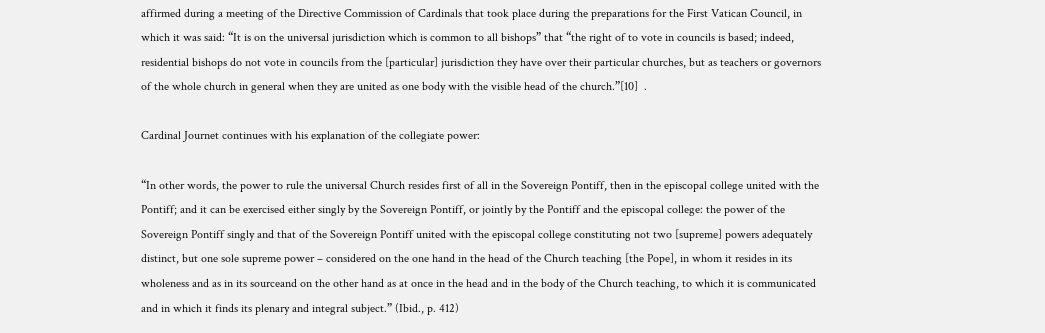affirmed during a meeting of the Directive Commission of Cardinals that took place during the preparations for the First Vatican Council, in which it was said: “It is on the universal jurisdiction which is common to all bishops” that “the right of to vote in councils is based; indeed, residential bishops do not vote in councils from the [particular] jurisdiction they have over their particular churches, but as teachers or governors of the whole church in general when they are united as one body with the visible head of the church.”[10]  .

Cardinal Journet continues with his explanation of the collegiate power:

“In other words, the power to rule the universal Church resides first of all in the Sovereign Pontiff, then in the episcopal college united with the Pontiff; and it can be exercised either singly by the Sovereign Pontiff, or jointly by the Pontiff and the episcopal college: the power of the Sovereign Pontiff singly and that of the Sovereign Pontiff united with the episcopal college constituting not two [supreme] powers adequately distinct, but one sole supreme power – considered on the one hand in the head of the Church teaching [the Pope], in whom it resides in its wholeness and as in its sourceand on the other hand as at once in the head and in the body of the Church teaching, to which it is communicated and in which it finds its plenary and integral subject.” (Ibid., p. 412)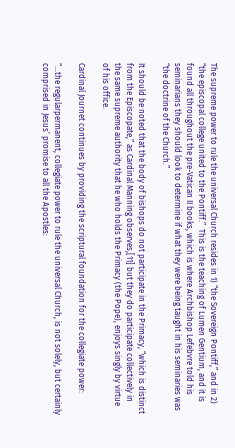The supreme power to rule the universal Church resides in 1) “the Sovereign Pontiff,” and in 2) “the episcopal college united to the Pontiff.”  This is the teaching of Lumen Gentium, and it is found all throughout the pre-Vatican II books, which is where Archbishop Lefebvre told his seminarians they should look to determine if what they were being taught in his seminaries was “the doctrine of the Church.”

It should be noted that the body of bishops do not participate in the Primacy, “which is distinct from the Episcopate,” as Cardinal Manning observes,[11] but they do participate collectively in the same supreme authority that he who holds the Primacy (the Pope), enjoys singly by virtue of his office.

Cardinal Journet continues by providing the scriptural foundation for the collegiate power:

“…the regularpermanent, collegiate power to rule the universal Church, is not solely, but certainly comprised in Jesus’ promise to all the Apostles: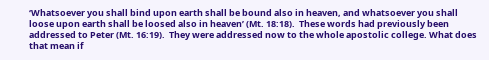‘Whatsoever you shall bind upon earth shall be bound also in heaven, and whatsoever you shall loose upon earth shall be loosed also in heaven’ (Mt. 18:18).  These words had previously been addressed to Peter (Mt. 16:19).  They were addressed now to the whole apostolic college. What does that mean if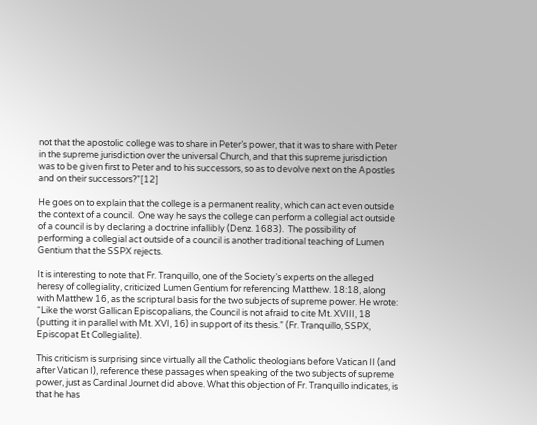not that the apostolic college was to share in Peter’s power, that it was to share with Peter in the supreme jurisdiction over the universal Church, and that this supreme jurisdiction was to be given first to Peter and to his successors, so as to devolve next on the Apostles and on their successors?”[12]

He goes on to explain that the college is a permanent reality, which can act even outside the context of a council.  One way he says the college can perform a collegial act outside of a council is by declaring a doctrine infallibly (Denz. 1683).  The possibility of performing a collegial act outside of a council is another traditional teaching of Lumen Gentium that the SSPX rejects.

It is interesting to note that Fr. Tranquillo, one of the Society’s experts on the alleged heresy of collegiality, criticized Lumen Gentium for referencing Matthew. 18:18, along with Matthew 16, as the scriptural basis for the two subjects of supreme power. He wrote: “Like the worst Gallican Episcopalians, the Council is not afraid to cite Mt. XVIII, 18 (putting it in parallel with Mt. XVI, 16) in support of its thesis.” (Fr. Tranquillo, SSPX, Episcopat Et Collegialite).

This criticism is surprising since virtually all the Catholic theologians before Vatican II (and after Vatican I), reference these passages when speaking of the two subjects of supreme power, just as Cardinal Journet did above. What this objection of Fr. Tranquillo indicates, is that he has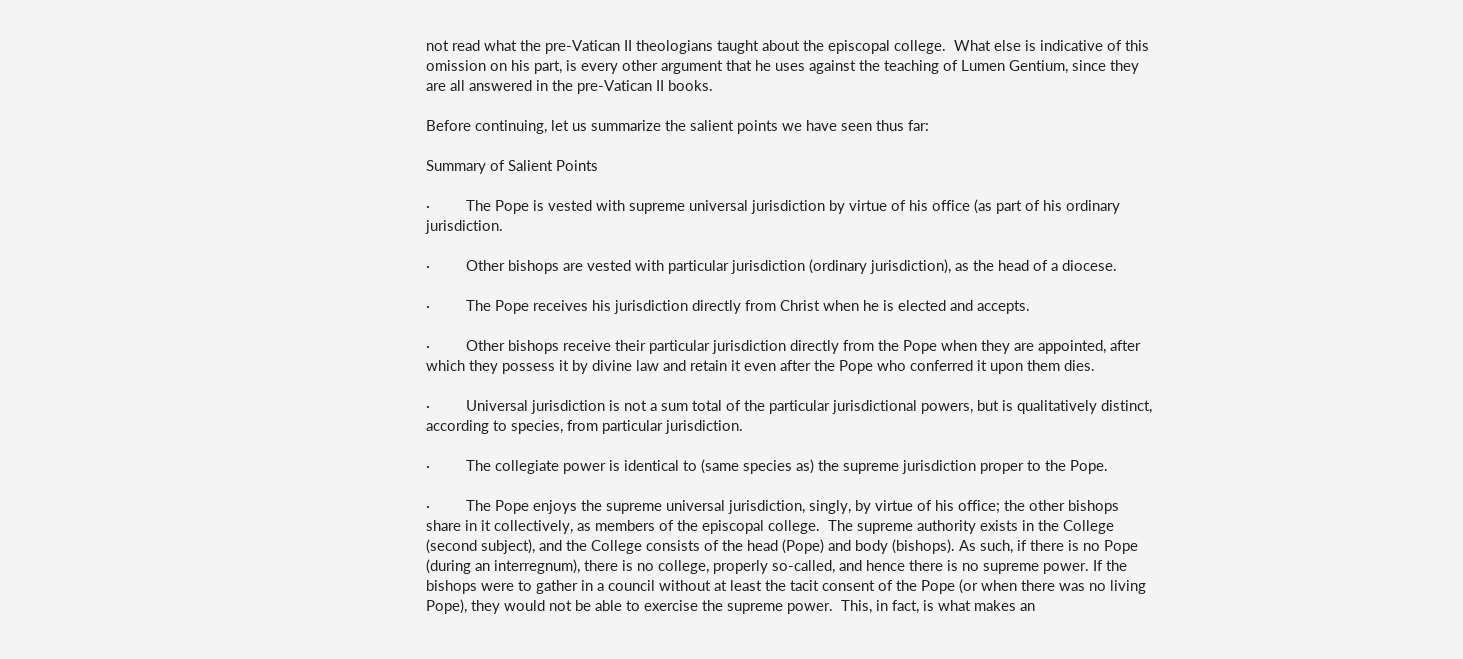not read what the pre-Vatican II theologians taught about the episcopal college.  What else is indicative of this omission on his part, is every other argument that he uses against the teaching of Lumen Gentium, since they are all answered in the pre-Vatican II books.

Before continuing, let us summarize the salient points we have seen thus far:

Summary of Salient Points

·         The Pope is vested with supreme universal jurisdiction by virtue of his office (as part of his ordinary jurisdiction.

·         Other bishops are vested with particular jurisdiction (ordinary jurisdiction), as the head of a diocese.

·         The Pope receives his jurisdiction directly from Christ when he is elected and accepts.

·         Other bishops receive their particular jurisdiction directly from the Pope when they are appointed, after which they possess it by divine law and retain it even after the Pope who conferred it upon them dies.

·         Universal jurisdiction is not a sum total of the particular jurisdictional powers, but is qualitatively distinct, according to species, from particular jurisdiction.

·         The collegiate power is identical to (same species as) the supreme jurisdiction proper to the Pope.

·         The Pope enjoys the supreme universal jurisdiction, singly, by virtue of his office; the other bishops share in it collectively, as members of the episcopal college.  The supreme authority exists in the College (second subject), and the College consists of the head (Pope) and body (bishops). As such, if there is no Pope (during an interregnum), there is no college, properly so-called, and hence there is no supreme power. If the bishops were to gather in a council without at least the tacit consent of the Pope (or when there was no living Pope), they would not be able to exercise the supreme power.  This, in fact, is what makes an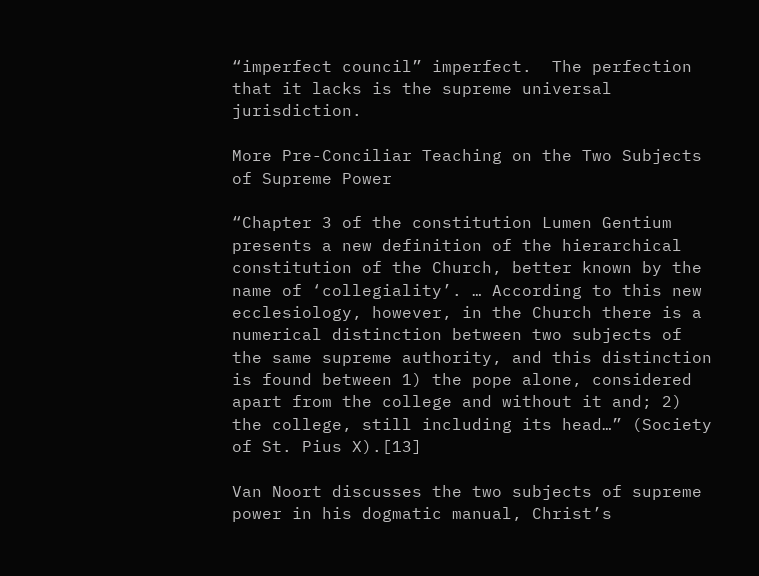“imperfect council” imperfect.  The perfection that it lacks is the supreme universal jurisdiction.

More Pre-Conciliar Teaching on the Two Subjects of Supreme Power

“Chapter 3 of the constitution Lumen Gentium presents a new definition of the hierarchical constitution of the Church, better known by the name of ‘collegiality’. … According to this new ecclesiology, however, in the Church there is a numerical distinction between two subjects of the same supreme authority, and this distinction is found between 1) the pope alone, considered apart from the college and without it and; 2) the college, still including its head…” (Society of St. Pius X).[13]

Van Noort discusses the two subjects of supreme power in his dogmatic manual, Christ’s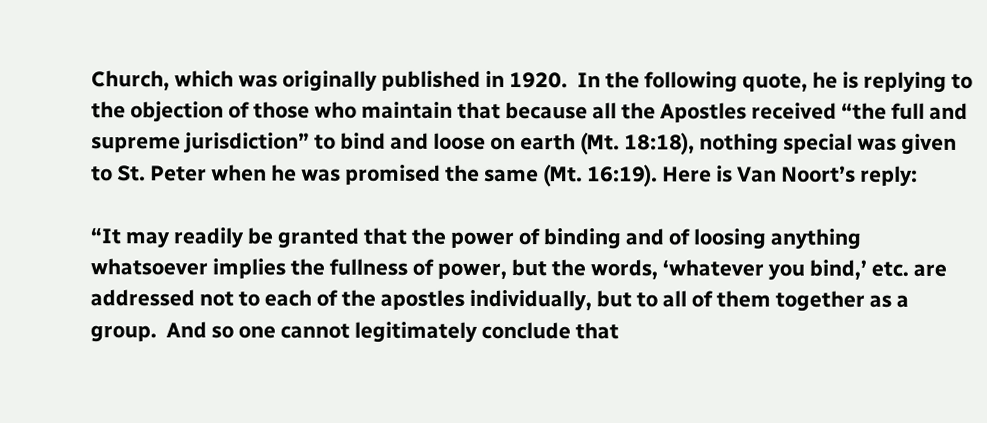Church, which was originally published in 1920.  In the following quote, he is replying to the objection of those who maintain that because all the Apostles received “the full and supreme jurisdiction” to bind and loose on earth (Mt. 18:18), nothing special was given to St. Peter when he was promised the same (Mt. 16:19). Here is Van Noort’s reply:

“It may readily be granted that the power of binding and of loosing anything whatsoever implies the fullness of power, but the words, ‘whatever you bind,’ etc. are addressed not to each of the apostles individually, but to all of them together as a group.  And so one cannot legitimately conclude that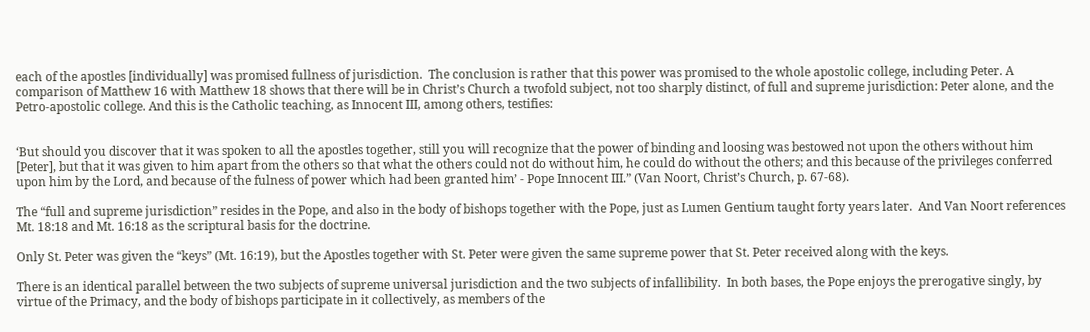each of the apostles [individually] was promised fullness of jurisdiction.  The conclusion is rather that this power was promised to the whole apostolic college, including Peter. A comparison of Matthew 16 with Matthew 18 shows that there will be in Christ’s Church a twofold subject, not too sharply distinct, of full and supreme jurisdiction: Peter alone, and the Petro-apostolic college. And this is the Catholic teaching, as Innocent III, among others, testifies:


‘But should you discover that it was spoken to all the apostles together, still you will recognize that the power of binding and loosing was bestowed not upon the others without him [Peter], but that it was given to him apart from the others so that what the others could not do without him, he could do without the others; and this because of the privileges conferred upon him by the Lord, and because of the fulness of power which had been granted him’ - Pope Innocent III.” (Van Noort, Christ’s Church, p. 67-68).

The “full and supreme jurisdiction” resides in the Pope, and also in the body of bishops together with the Pope, just as Lumen Gentium taught forty years later.  And Van Noort references Mt. 18:18 and Mt. 16:18 as the scriptural basis for the doctrine.

Only St. Peter was given the “keys” (Mt. 16:19), but the Apostles together with St. Peter were given the same supreme power that St. Peter received along with the keys.

There is an identical parallel between the two subjects of supreme universal jurisdiction and the two subjects of infallibility.  In both bases, the Pope enjoys the prerogative singly, by virtue of the Primacy, and the body of bishops participate in it collectively, as members of the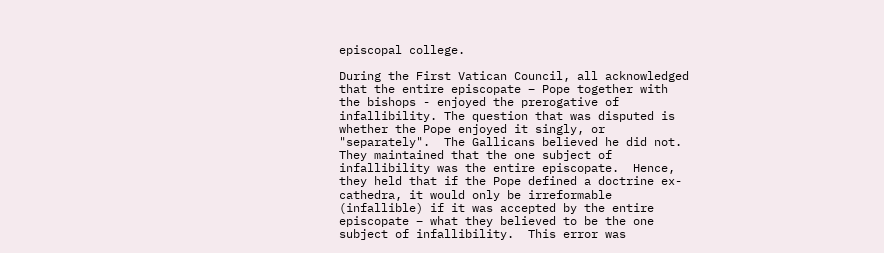episcopal college.

During the First Vatican Council, all acknowledged that the entire episcopate – Pope together with the bishops - enjoyed the prerogative of infallibility. The question that was disputed is whether the Pope enjoyed it singly, or "separately".  The Gallicans believed he did not.  They maintained that the one subject of infallibility was the entire episcopate.  Hence, they held that if the Pope defined a doctrine ex-cathedra, it would only be irreformable (infallible) if it was accepted by the entire episcopate – what they believed to be the one subject of infallibility.  This error was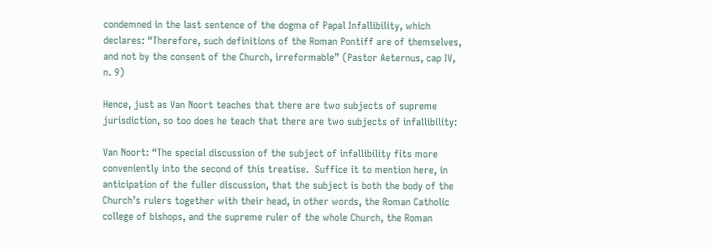condemned in the last sentence of the dogma of Papal Infallibility, which declares: “Therefore, such definitions of the Roman Pontiff are of themselves, and not by the consent of the Church, irreformable” (Pastor Aeternus, cap IV, n. 9)

Hence, just as Van Noort teaches that there are two subjects of supreme jurisdiction, so too does he teach that there are two subjects of infallibility:

Van Noort: “The special discussion of the subject of infallibility fits more conveniently into the second of this treatise.  Suffice it to mention here, in anticipation of the fuller discussion, that the subject is both the body of the Church’s rulers together with their head, in other words, the Roman Catholic college of bishops, and the supreme ruler of the whole Church, the Roman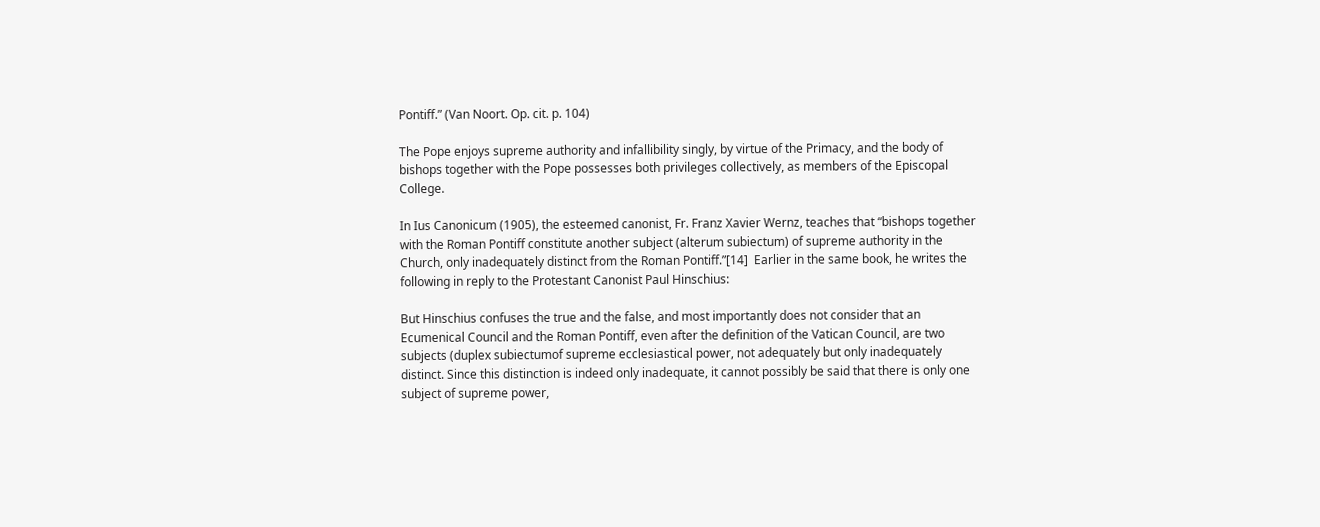Pontiff.” (Van Noort. Op. cit. p. 104)

The Pope enjoys supreme authority and infallibility singly, by virtue of the Primacy, and the body of bishops together with the Pope possesses both privileges collectively, as members of the Episcopal College.

In Ius Canonicum (1905), the esteemed canonist, Fr. Franz Xavier Wernz, teaches that “bishops together with the Roman Pontiff constitute another subject (alterum subiectum) of supreme authority in the Church, only inadequately distinct from the Roman Pontiff.”[14]  Earlier in the same book, he writes the following in reply to the Protestant Canonist Paul Hinschius:

But Hinschius confuses the true and the false, and most importantly does not consider that an Ecumenical Council and the Roman Pontiff, even after the definition of the Vatican Council, are two subjects (duplex subiectumof supreme ecclesiastical power, not adequately but only inadequately distinct. Since this distinction is indeed only inadequate, it cannot possibly be said that there is only one subject of supreme power,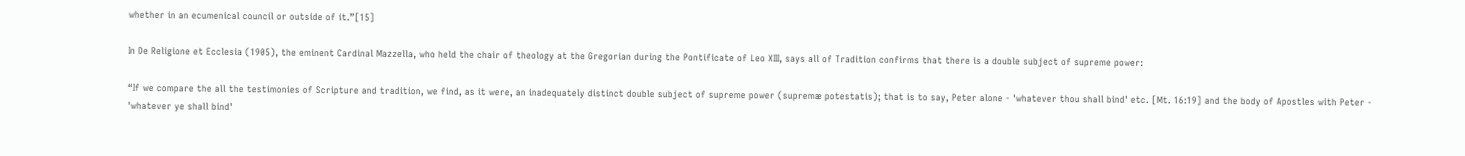whether in an ecumenical council or outside of it.”[15]

In De Religione et Ecclesia (1905), the eminent Cardinal Mazzella, who held the chair of theology at the Gregorian during the Pontificate of Leo XIII, says all of Tradition confirms that there is a double subject of supreme power:

“If we compare the all the testimonies of Scripture and tradition, we find, as it were, an inadequately distinct double subject of supreme power (supremæ potestatis); that is to say, Peter alone - 'whatever thou shall bind' etc. [Mt. 16:19] and the body of Apostles with Peter - 'whatever ye shall bind'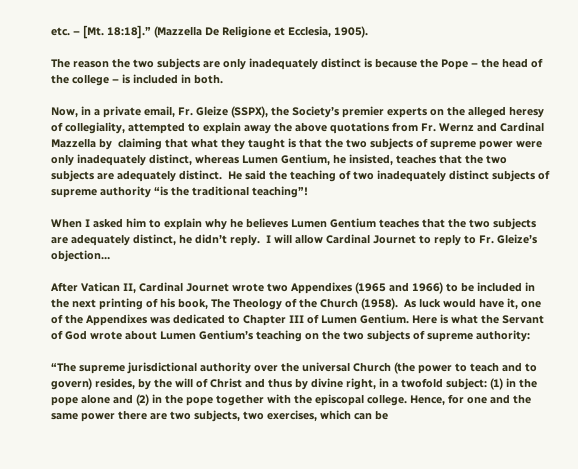etc. – [Mt. 18:18].” (Mazzella De Religione et Ecclesia, 1905).

The reason the two subjects are only inadequately distinct is because the Pope – the head of the college – is included in both.

Now, in a private email, Fr. Gleize (SSPX), the Society’s premier experts on the alleged heresy of collegiality, attempted to explain away the above quotations from Fr. Wernz and Cardinal Mazzella by  claiming that what they taught is that the two subjects of supreme power were only inadequately distinct, whereas Lumen Gentium, he insisted, teaches that the two subjects are adequately distinct.  He said the teaching of two inadequately distinct subjects of supreme authority “is the traditional teaching”!

When I asked him to explain why he believes Lumen Gentium teaches that the two subjects are adequately distinct, he didn’t reply.  I will allow Cardinal Journet to reply to Fr. Gleize’s objection…

After Vatican II, Cardinal Journet wrote two Appendixes (1965 and 1966) to be included in the next printing of his book, The Theology of the Church (1958).  As luck would have it, one of the Appendixes was dedicated to Chapter III of Lumen Gentium. Here is what the Servant of God wrote about Lumen Gentium’s teaching on the two subjects of supreme authority:

“The supreme jurisdictional authority over the universal Church (the power to teach and to govern) resides, by the will of Christ and thus by divine right, in a twofold subject: (1) in the pope alone and (2) in the pope together with the episcopal college. Hence, for one and the same power there are two subjects, two exercises, which can be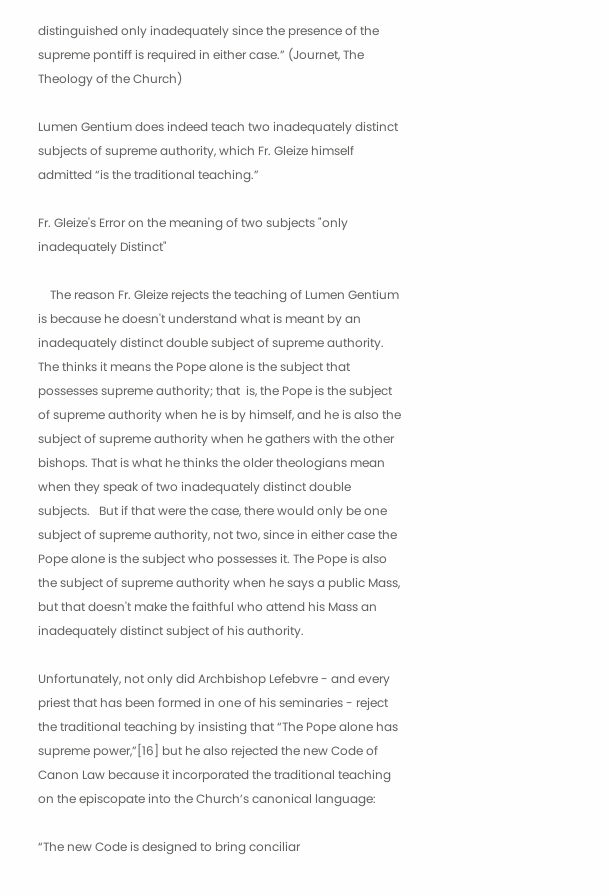distinguished only inadequately since the presence of the supreme pontiff is required in either case.” (Journet, The Theology of the Church)

Lumen Gentium does indeed teach two inadequately distinct subjects of supreme authority, which Fr. Gleize himself admitted “is the traditional teaching.”

Fr. Gleize's Error on the meaning of two subjects "only inadequately Distinct"

    The reason Fr. Gleize rejects the teaching of Lumen Gentium is because he doesn't understand what is meant by an inadequately distinct double subject of supreme authority.  The thinks it means the Pope alone is the subject that possesses supreme authority; that  is, the Pope is the subject of supreme authority when he is by himself, and he is also the subject of supreme authority when he gathers with the other bishops. That is what he thinks the older theologians mean when they speak of two inadequately distinct double subjects.   But if that were the case, there would only be one subject of supreme authority, not two, since in either case the Pope alone is the subject who possesses it. The Pope is also the subject of supreme authority when he says a public Mass, but that doesn't make the faithful who attend his Mass an inadequately distinct subject of his authority.

Unfortunately, not only did Archbishop Lefebvre - and every priest that has been formed in one of his seminaries - reject the traditional teaching by insisting that “The Pope alone has supreme power,”[16] but he also rejected the new Code of Canon Law because it incorporated the traditional teaching on the episcopate into the Church’s canonical language:

“The new Code is designed to bring conciliar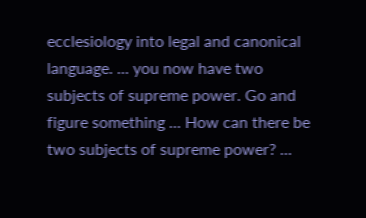ecclesiology into legal and canonical language. ... you now have two subjects of supreme power. Go and figure something ... How can there be two subjects of supreme power? ...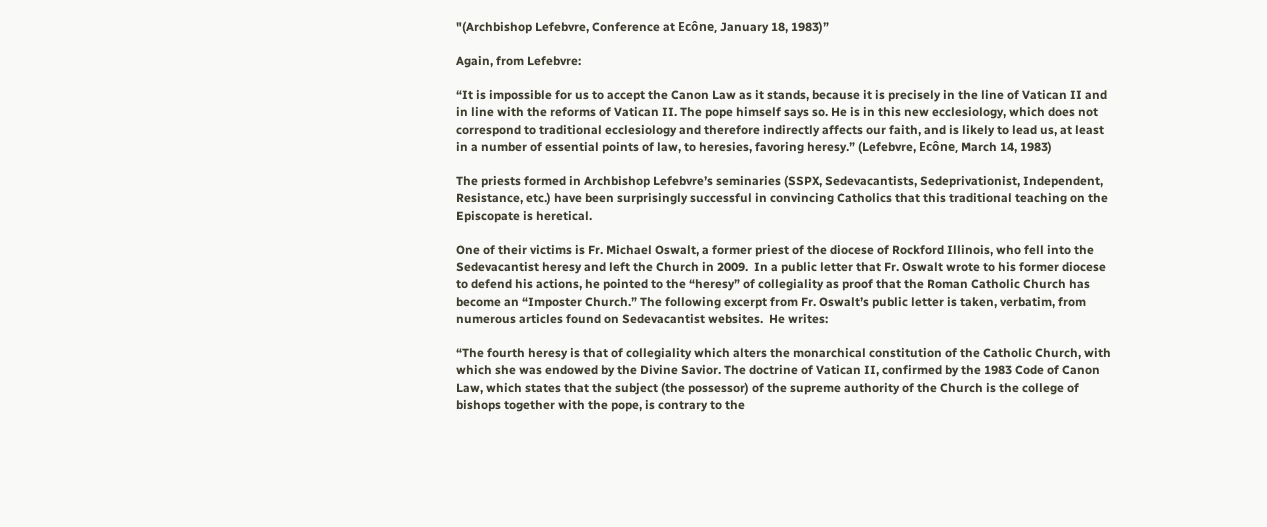"(Archbishop Lefebvre, Conference at Ecône, January 18, 1983)”

Again, from Lefebvre:

“It is impossible for us to accept the Canon Law as it stands, because it is precisely in the line of Vatican II and in line with the reforms of Vatican II. The pope himself says so. He is in this new ecclesiology, which does not correspond to traditional ecclesiology and therefore indirectly affects our faith, and is likely to lead us, at least in a number of essential points of law, to heresies, favoring heresy.” (Lefebvre, Ecône, March 14, 1983)

The priests formed in Archbishop Lefebvre’s seminaries (SSPX, Sedevacantists, Sedeprivationist, Independent, Resistance, etc.) have been surprisingly successful in convincing Catholics that this traditional teaching on the Episcopate is heretical.

One of their victims is Fr. Michael Oswalt, a former priest of the diocese of Rockford Illinois, who fell into the Sedevacantist heresy and left the Church in 2009.  In a public letter that Fr. Oswalt wrote to his former diocese to defend his actions, he pointed to the “heresy” of collegiality as proof that the Roman Catholic Church has become an “Imposter Church.” The following excerpt from Fr. Oswalt’s public letter is taken, verbatim, from numerous articles found on Sedevacantist websites.  He writes:

“The fourth heresy is that of collegiality which alters the monarchical constitution of the Catholic Church, with which she was endowed by the Divine Savior. The doctrine of Vatican II, confirmed by the 1983 Code of Canon Law, which states that the subject (the possessor) of the supreme authority of the Church is the college of bishops together with the pope, is contrary to the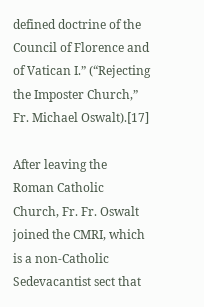defined doctrine of the Council of Florence and of Vatican I.” (“Rejecting the Imposter Church,” Fr. Michael Oswalt).[17]

After leaving the Roman Catholic Church, Fr. Fr. Oswalt joined the CMRI, which is a non-Catholic Sedevacantist sect that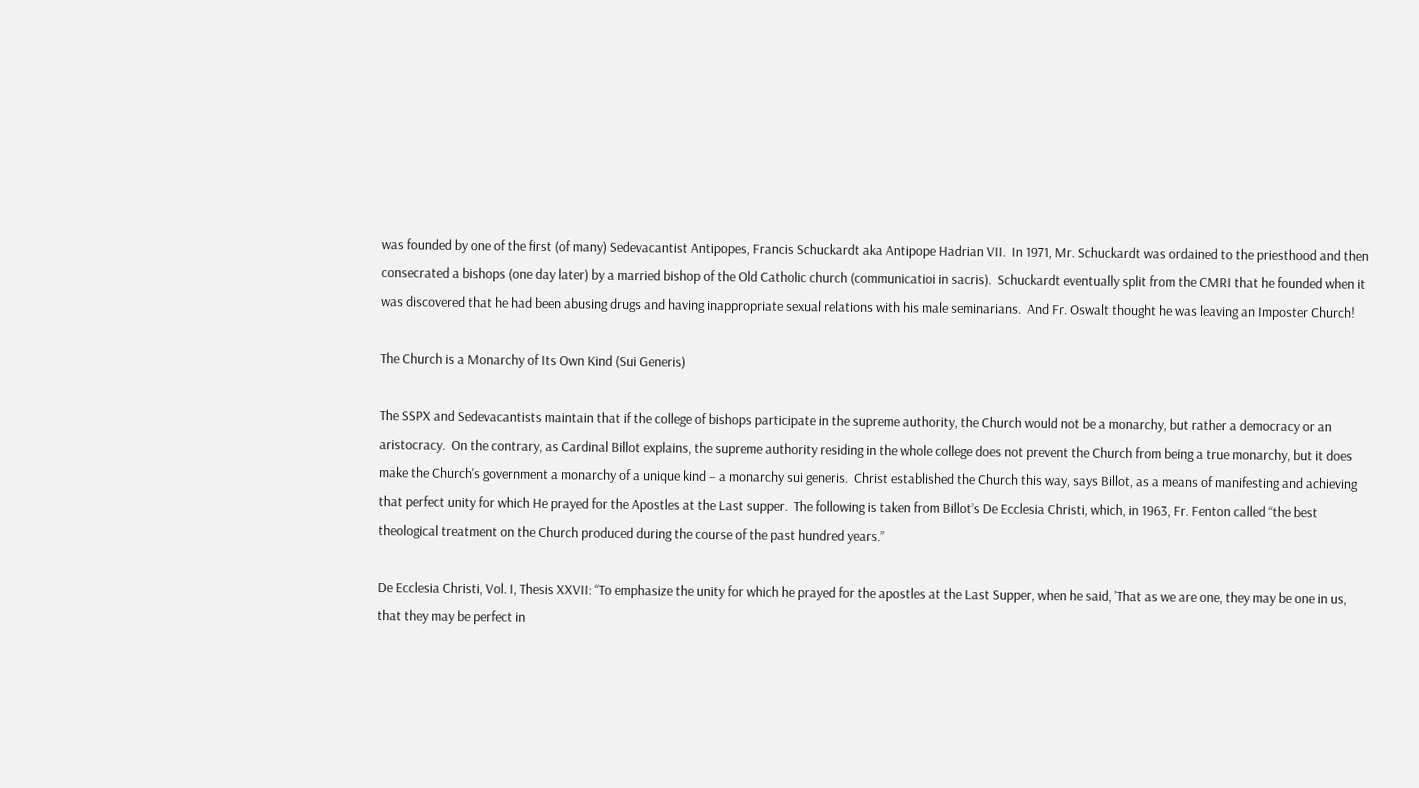was founded by one of the first (of many) Sedevacantist Antipopes, Francis Schuckardt aka Antipope Hadrian VII.  In 1971, Mr. Schuckardt was ordained to the priesthood and then consecrated a bishops (one day later) by a married bishop of the Old Catholic church (communicatioi in sacris).  Schuckardt eventually split from the CMRI that he founded when it was discovered that he had been abusing drugs and having inappropriate sexual relations with his male seminarians.  And Fr. Oswalt thought he was leaving an Imposter Church!

The Church is a Monarchy of Its Own Kind (Sui Generis)

The SSPX and Sedevacantists maintain that if the college of bishops participate in the supreme authority, the Church would not be a monarchy, but rather a democracy or an aristocracy.  On the contrary, as Cardinal Billot explains, the supreme authority residing in the whole college does not prevent the Church from being a true monarchy, but it does make the Church's government a monarchy of a unique kind – a monarchy sui generis.  Christ established the Church this way, says Billot, as a means of manifesting and achieving that perfect unity for which He prayed for the Apostles at the Last supper.  The following is taken from Billot’s De Ecclesia Christi, which, in 1963, Fr. Fenton called “the best theological treatment on the Church produced during the course of the past hundred years.”

De Ecclesia Christi, Vol. I, Thesis XXVII: “To emphasize the unity for which he prayed for the apostles at the Last Supper, when he said, 'That as we are one, they may be one in us, that they may be perfect in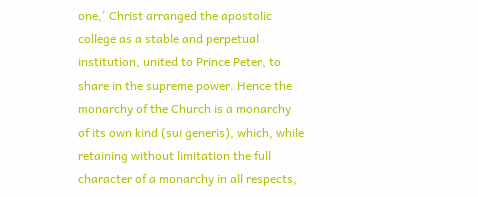one,' Christ arranged the apostolic college as a stable and perpetual institution, united to Prince Peter, to share in the supreme power. Hence the monarchy of the Church is a monarchy of its own kind (sui generis), which, while retaining without limitation the full character of a monarchy in all respects,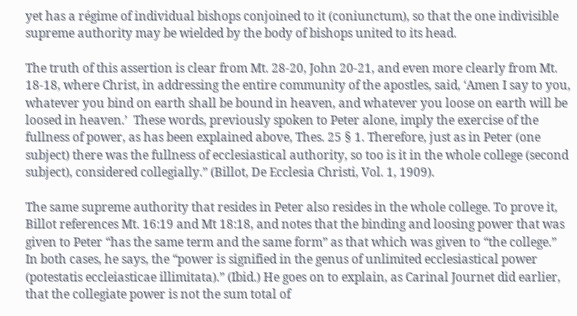yet has a régime of individual bishops conjoined to it (coniunctum), so that the one indivisible supreme authority may be wielded by the body of bishops united to its head.

The truth of this assertion is clear from Mt. 28-20, John 20-21, and even more clearly from Mt. 18-18, where Christ, in addressing the entire community of the apostles, said, ‘Amen I say to you, whatever you bind on earth shall be bound in heaven, and whatever you loose on earth will be loosed in heaven.’  These words, previously spoken to Peter alone, imply the exercise of the fullness of power, as has been explained above, Thes. 25 § 1. Therefore, just as in Peter (one subject) there was the fullness of ecclesiastical authority, so too is it in the whole college (second subject), considered collegially.” (Billot, De Ecclesia Christi, Vol. 1, 1909).

The same supreme authority that resides in Peter also resides in the whole college. To prove it, Billot references Mt. 16:19 and Mt 18:18, and notes that the binding and loosing power that was given to Peter “has the same term and the same form” as that which was given to “the college.”  In both cases, he says, the “power is signified in the genus of unlimited ecclesiastical power (potestatis eccleiasticae illimitata).” (Ibid.) He goes on to explain, as Carinal Journet did earlier, that the collegiate power is not the sum total of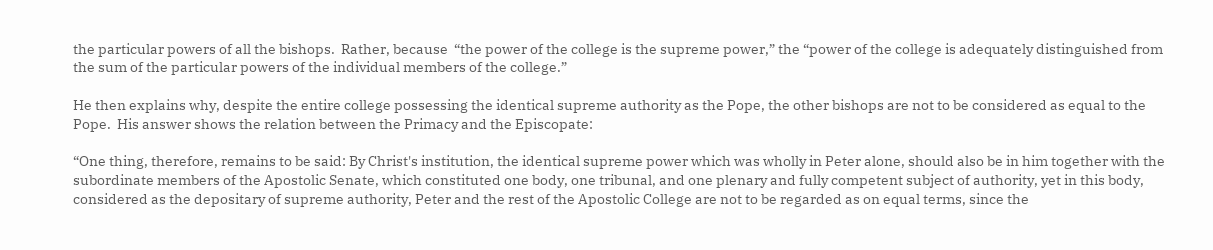the particular powers of all the bishops.  Rather, because  “the power of the college is the supreme power,” the “power of the college is adequately distinguished from the sum of the particular powers of the individual members of the college.”

He then explains why, despite the entire college possessing the identical supreme authority as the Pope, the other bishops are not to be considered as equal to the Pope.  His answer shows the relation between the Primacy and the Episcopate:

“One thing, therefore, remains to be said: By Christ's institution, the identical supreme power which was wholly in Peter alone, should also be in him together with the subordinate members of the Apostolic Senate, which constituted one body, one tribunal, and one plenary and fully competent subject of authority, yet in this body, considered as the depositary of supreme authority, Peter and the rest of the Apostolic College are not to be regarded as on equal terms, since the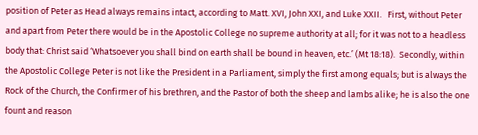position of Peter as Head always remains intact, according to Matt. XVI, John XXI, and Luke XXII.   First, without Peter and apart from Peter there would be in the Apostolic College no supreme authority at all; for it was not to a headless body that: Christ said ‘Whatsoever you shall bind on earth shall be bound in heaven, etc.’ (Mt 18:18).  Secondly, within the Apostolic College Peter is not like the President in a Parliament, simply the first among equals; but is always the Rock of the Church, the Confirmer of his brethren, and the Pastor of both the sheep and lambs alike; he is also the one fount and reason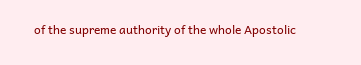of the supreme authority of the whole Apostolic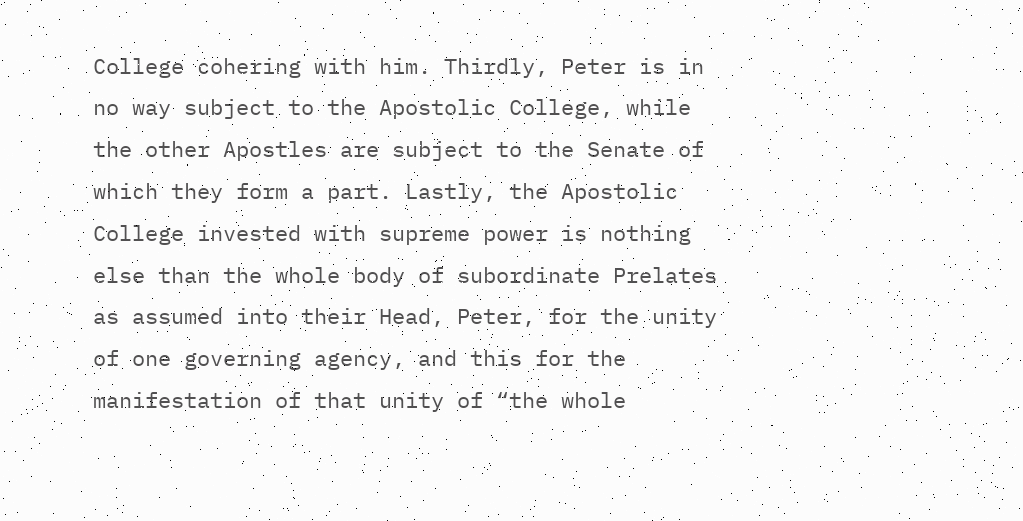College cohering with him. Thirdly, Peter is in no way subject to the Apostolic College, while the other Apostles are subject to the Senate of which they form a part. Lastly, the Apostolic College invested with supreme power is nothing else than the whole body of subordinate Prelates as assumed into their Head, Peter, for the unity of one governing agency, and this for the manifestation of that unity of “the whole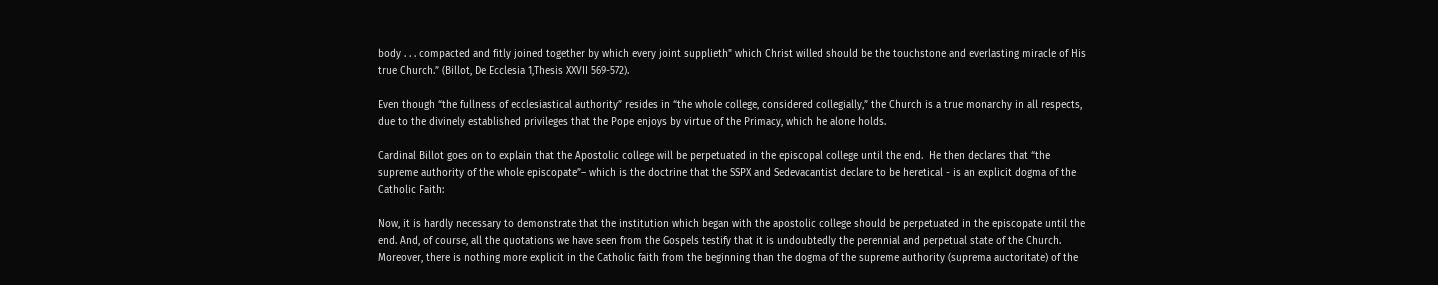body . . . compacted and fitly joined together by which every joint supplieth" which Christ willed should be the touchstone and everlasting miracle of His true Church.” (Billot, De Ecclesia 1,Thesis XXVII 569-572).

Even though “the fullness of ecclesiastical authority” resides in “the whole college, considered collegially,” the Church is a true monarchy in all respects, due to the divinely established privileges that the Pope enjoys by virtue of the Primacy, which he alone holds.

Cardinal Billot goes on to explain that the Apostolic college will be perpetuated in the episcopal college until the end.  He then declares that “the supreme authority of the whole episcopate”– which is the doctrine that the SSPX and Sedevacantist declare to be heretical - is an explicit dogma of the Catholic Faith:

Now, it is hardly necessary to demonstrate that the institution which began with the apostolic college should be perpetuated in the episcopate until the end. And, of course, all the quotations we have seen from the Gospels testify that it is undoubtedly the perennial and perpetual state of the Church. Moreover, there is nothing more explicit in the Catholic faith from the beginning than the dogma of the supreme authority (suprema auctoritate) of the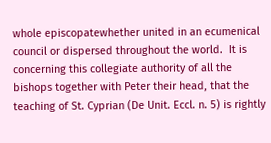whole episcopatewhether united in an ecumenical council or dispersed throughout the world.  It is concerning this collegiate authority of all the bishops together with Peter their head, that the teaching of St. Cyprian (De Unit. Eccl. n. 5) is rightly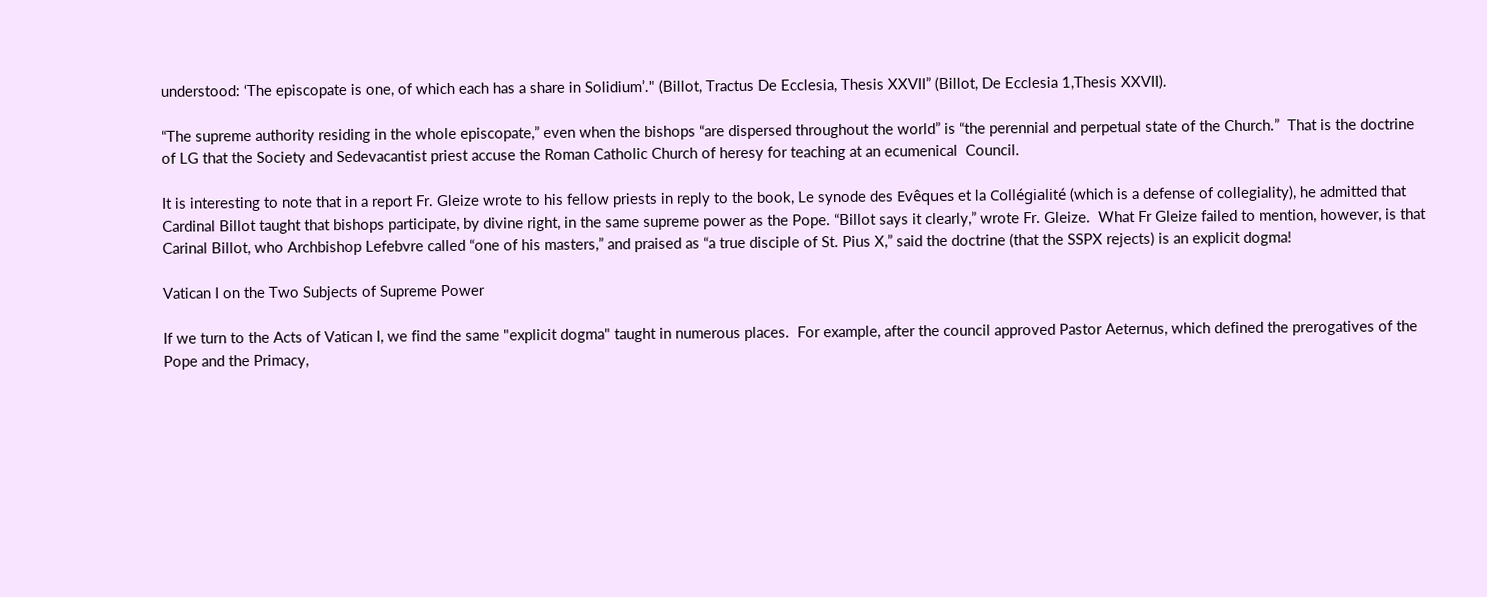understood: ‘The episcopate is one, of which each has a share in Solidium’." (Billot, Tractus De Ecclesia, Thesis XXVII” (Billot, De Ecclesia 1,Thesis XXVII).

“The supreme authority residing in the whole episcopate,” even when the bishops “are dispersed throughout the world” is “the perennial and perpetual state of the Church.”  That is the doctrine of LG that the Society and Sedevacantist priest accuse the Roman Catholic Church of heresy for teaching at an ecumenical  Council.

It is interesting to note that in a report Fr. Gleize wrote to his fellow priests in reply to the book, Le synode des Evêques et la Collégialité (which is a defense of collegiality), he admitted that Cardinal Billot taught that bishops participate, by divine right, in the same supreme power as the Pope. “Billot says it clearly,” wrote Fr. Gleize.  What Fr Gleize failed to mention, however, is that Carinal Billot, who Archbishop Lefebvre called “one of his masters,” and praised as “a true disciple of St. Pius X,” said the doctrine (that the SSPX rejects) is an explicit dogma!

Vatican I on the Two Subjects of Supreme Power

If we turn to the Acts of Vatican I, we find the same "explicit dogma" taught in numerous places.  For example, after the council approved Pastor Aeternus, which defined the prerogatives of the Pope and the Primacy,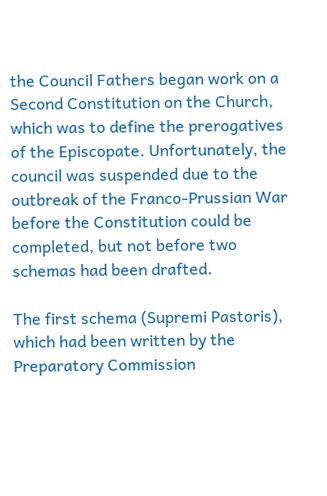the Council Fathers began work on a Second Constitution on the Church, which was to define the prerogatives of the Episcopate. Unfortunately, the council was suspended due to the outbreak of the Franco-Prussian War before the Constitution could be completed, but not before two schemas had been drafted.

The first schema (Supremi Pastoris), which had been written by the Preparatory Commission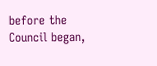before the Council began,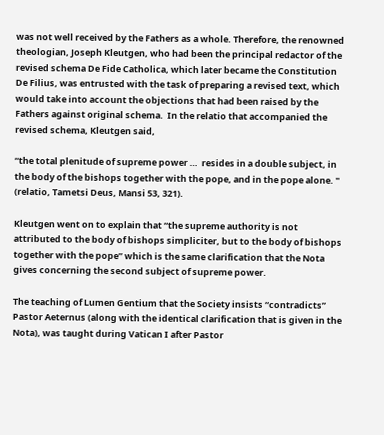was not well received by the Fathers as a whole. Therefore, the renowned theologian, Joseph Kleutgen, who had been the principal redactor of the revised schema De Fide Catholica, which later became the Constitution De Filius, was entrusted with the task of preparing a revised text, which would take into account the objections that had been raised by the Fathers against original schema.  In the relatio that accompanied the revised schema, Kleutgen said,

“the total plenitude of supreme power …  resides in a double subject, in the body of the bishops together with the pope, and in the pope alone. " (relatio, Tametsi Deus, Mansi 53, 321).

Kleutgen went on to explain that “the supreme authority is not attributed to the body of bishops simpliciter, but to the body of bishops together with the pope” which is the same clarification that the Nota gives concerning the second subject of supreme power.

The teaching of Lumen Gentium that the Society insists “contradicts” Pastor Aeternus (along with the identical clarification that is given in the Nota), was taught during Vatican I after Pastor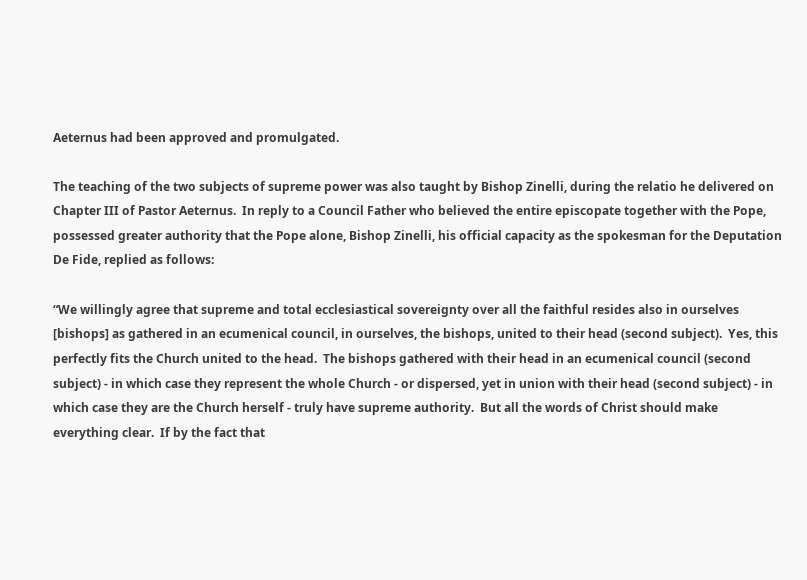Aeternus had been approved and promulgated.

The teaching of the two subjects of supreme power was also taught by Bishop Zinelli, during the relatio he delivered on Chapter III of Pastor Aeternus.  In reply to a Council Father who believed the entire episcopate together with the Pope, possessed greater authority that the Pope alone, Bishop Zinelli, his official capacity as the spokesman for the Deputation De Fide, replied as follows:

“We willingly agree that supreme and total ecclesiastical sovereignty over all the faithful resides also in ourselves [bishops] as gathered in an ecumenical council, in ourselves, the bishops, united to their head (second subject).  Yes, this perfectly fits the Church united to the head.  The bishops gathered with their head in an ecumenical council (second subject) - in which case they represent the whole Church - or dispersed, yet in union with their head (second subject) - in which case they are the Church herself - truly have supreme authority.  But all the words of Christ should make everything clear.  If by the fact that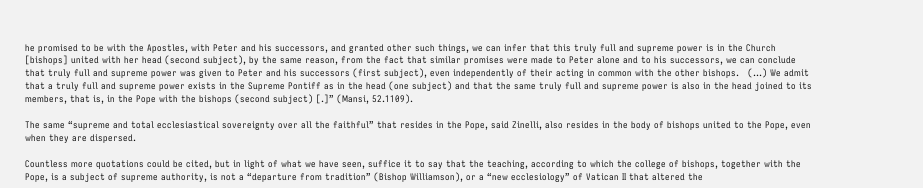he promised to be with the Apostles, with Peter and his successors, and granted other such things, we can infer that this truly full and supreme power is in the Church [bishops] united with her head (second subject), by the same reason, from the fact that similar promises were made to Peter alone and to his successors, we can conclude that truly full and supreme power was given to Peter and his successors (first subject), even independently of their acting in common with the other bishops.   (…) We admit that a truly full and supreme power exists in the Supreme Pontiff as in the head (one subject) and that the same truly full and supreme power is also in the head joined to its members, that is, in the Pope with the bishops (second subject) [.]” (Mansi, 52.1109).

The same “supreme and total ecclesiastical sovereignty over all the faithful” that resides in the Pope, said Zinelli, also resides in the body of bishops united to the Pope, even when they are dispersed.

Countless more quotations could be cited, but in light of what we have seen, suffice it to say that the teaching, according to which the college of bishops, together with the Pope, is a subject of supreme authority, is not a “departure from tradition” (Bishop Williamson), or a “new ecclesiology” of Vatican II that altered the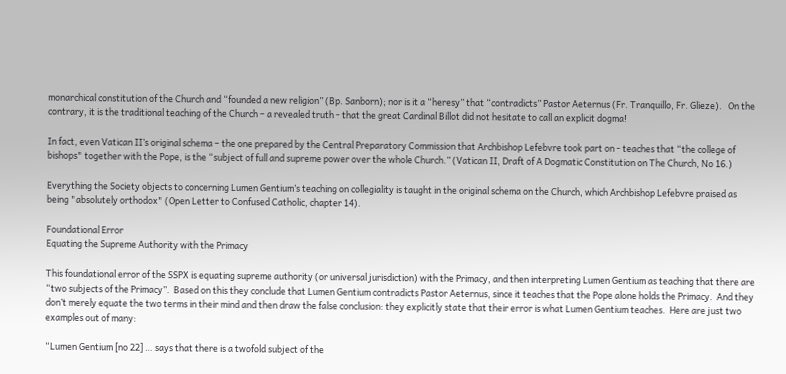monarchical constitution of the Church and “founded a new religion” (Bp. Sanborn); nor is it a “heresy” that “contradicts” Pastor Aeternus (Fr. Tranquillo, Fr. Glieze).   On the contrary, it is the traditional teaching of the Church – a revealed truth - that the great Cardinal Billot did not hesitate to call an explicit dogma!

In fact, even Vatican II’s original schema – the one prepared by the Central Preparatory Commission that Archbishop Lefebvre took part on - teaches that “the college of bishops" together with the Pope, is the “subject of full and supreme power over the whole Church.” (Vatican II, Draft of A Dogmatic Constitution on The Church, No 16.)

Everything the Society objects to concerning Lumen Gentium’s teaching on collegiality is taught in the original schema on the Church, which Archbishop Lefebvre praised as being "absolutely orthodox" (Open Letter to Confused Catholic, chapter 14).

Foundational Error
Equating the Supreme Authority with the Primacy

This foundational error of the SSPX is equating supreme authority (or universal jurisdiction) with the Primacy, and then interpreting Lumen Gentium as teaching that there are “two subjects of the Primacy”.  Based on this they conclude that Lumen Gentium contradicts Pastor Aeternus, since it teaches that the Pope alone holds the Primacy.  And they don’t merely equate the two terms in their mind and then draw the false conclusion: they explicitly state that their error is what Lumen Gentium teaches.  Here are just two examples out of many:

“Lumen Gentium [no 22] … says that there is a twofold subject of the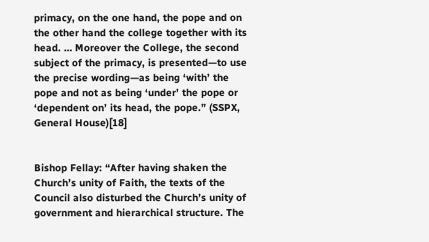primacy, on the one hand, the pope and on the other hand the college together with its head. … Moreover the College, the second subject of the primacy, is presented—to use the precise wording—as being ‘with’ the pope and not as being ‘under’ the pope or ‘dependent on’ its head, the pope.” (SSPX, General House)[18]


Bishop Fellay: “After having shaken the Church’s unity of Faith, the texts of the Council also disturbed the Church’s unity of government and hierarchical structure. The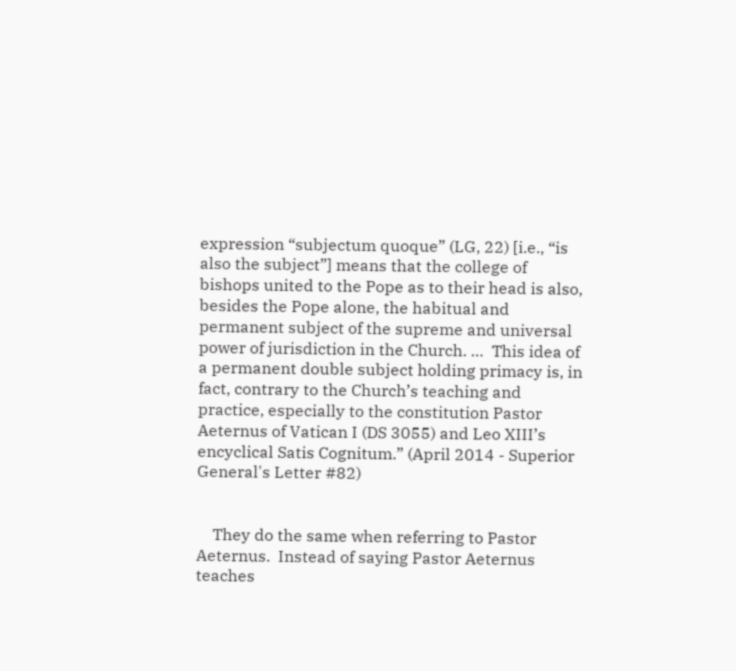expression “subjectum quoque” (LG, 22) [i.e., “is also the subject”] means that the college of bishops united to the Pope as to their head is also, besides the Pope alone, the habitual and permanent subject of the supreme and universal power of jurisdiction in the Church. …  This idea of a permanent double subject holding primacy is, in fact, contrary to the Church’s teaching and practice, especially to the constitution Pastor Aeternus of Vatican I (DS 3055) and Leo XIII’s encyclical Satis Cognitum.” (April 2014 - Superior General's Letter #82)


    They do the same when referring to Pastor Aeternus.  Instead of saying Pastor Aeternus teaches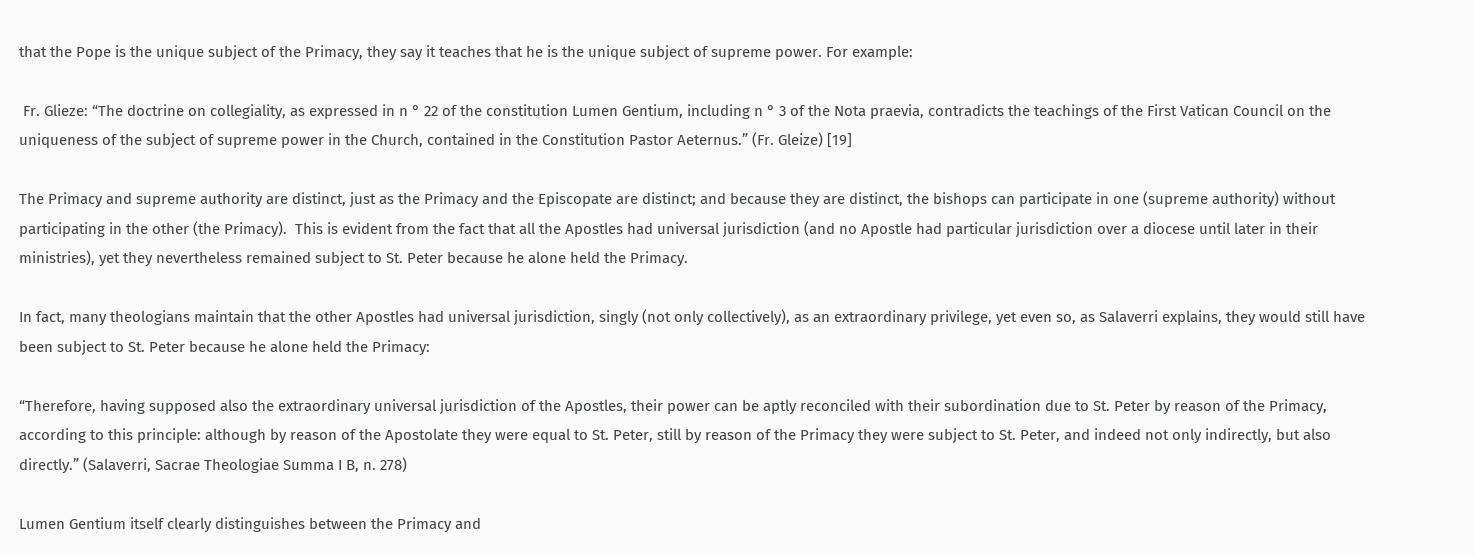that the Pope is the unique subject of the Primacy, they say it teaches that he is the unique subject of supreme power. For example:

 Fr. Glieze: “The doctrine on collegiality, as expressed in n ° 22 of the constitution Lumen Gentium, including n ° 3 of the Nota praevia, contradicts the teachings of the First Vatican Council on the uniqueness of the subject of supreme power in the Church, contained in the Constitution Pastor Aeternus.” (Fr. Gleize) [19]

The Primacy and supreme authority are distinct, just as the Primacy and the Episcopate are distinct; and because they are distinct, the bishops can participate in one (supreme authority) without participating in the other (the Primacy).  This is evident from the fact that all the Apostles had universal jurisdiction (and no Apostle had particular jurisdiction over a diocese until later in their ministries), yet they nevertheless remained subject to St. Peter because he alone held the Primacy.

In fact, many theologians maintain that the other Apostles had universal jurisdiction, singly (not only collectively), as an extraordinary privilege, yet even so, as Salaverri explains, they would still have been subject to St. Peter because he alone held the Primacy:

“Therefore, having supposed also the extraordinary universal jurisdiction of the Apostles, their power can be aptly reconciled with their subordination due to St. Peter by reason of the Primacy, according to this principle: although by reason of the Apostolate they were equal to St. Peter, still by reason of the Primacy they were subject to St. Peter, and indeed not only indirectly, but also directly.” (Salaverri, Sacrae Theologiae Summa I B, n. 278)

Lumen Gentium itself clearly distinguishes between the Primacy and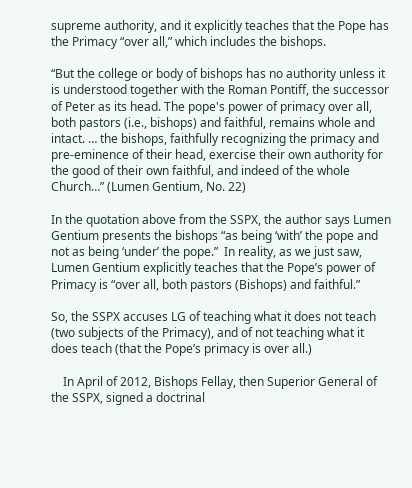supreme authority, and it explicitly teaches that the Pope has the Primacy “over all,” which includes the bishops.

“But the college or body of bishops has no authority unless it is understood together with the Roman Pontiff, the successor of Peter as its head. The pope's power of primacy over all, both pastors (i.e., bishops) and faithful, remains whole and intact. … the bishops, faithfully recognizing the primacy and pre-eminence of their head, exercise their own authority for the good of their own faithful, and indeed of the whole Church…” (Lumen Gentium, No. 22)

In the quotation above from the SSPX, the author says Lumen Gentium presents the bishops “as being ‘with’ the pope and not as being ‘under’ the pope.”  In reality, as we just saw, Lumen Gentium explicitly teaches that the Pope’s power of Primacy is “over all, both pastors (Bishops) and faithful.”

So, the SSPX accuses LG of teaching what it does not teach (two subjects of the Primacy), and of not teaching what it does teach (that the Pope’s primacy is over all.)

    In April of 2012, Bishops Fellay, then Superior General of the SSPX, signed a doctrinal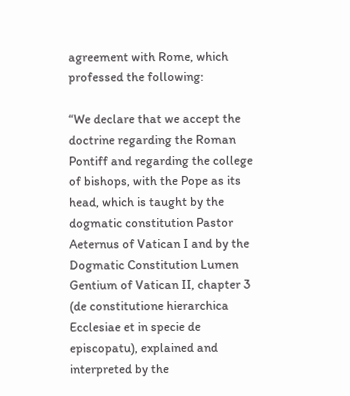agreement with Rome, which professed the following:

“We declare that we accept the doctrine regarding the Roman Pontiff and regarding the college of bishops, with the Pope as its head, which is taught by the dogmatic constitution Pastor Aeternus of Vatican I and by the Dogmatic Constitution Lumen Gentium of Vatican II, chapter 3 (de constitutione hierarchica Ecclesiae et in specie de episcopatu), explained and interpreted by the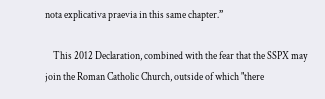nota explicativa praevia in this same chapter.”

    This 2012 Declaration, combined with the fear that the SSPX may join the Roman Catholic Church, outside of which "there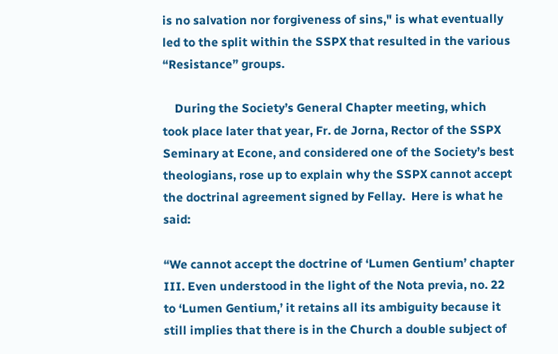is no salvation nor forgiveness of sins," is what eventually led to the split within the SSPX that resulted in the various “Resistance” groups.

    During the Society’s General Chapter meeting, which took place later that year, Fr. de Jorna, Rector of the SSPX Seminary at Econe, and considered one of the Society’s best theologians, rose up to explain why the SSPX cannot accept the doctrinal agreement signed by Fellay.  Here is what he said:

“We cannot accept the doctrine of ‘Lumen Gentium’ chapter III. Even understood in the light of the Nota previa, no. 22 to ‘Lumen Gentium,’ it retains all its ambiguity because it still implies that there is in the Church a double subject of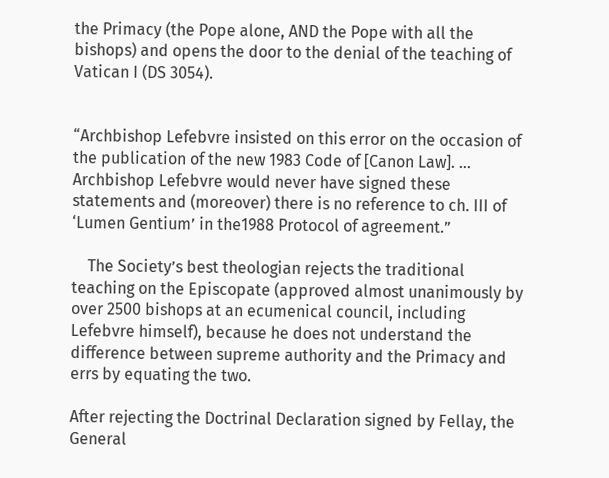the Primacy (the Pope alone, AND the Pope with all the bishops) and opens the door to the denial of the teaching of Vatican I (DS 3054).


“Archbishop Lefebvre insisted on this error on the occasion of the publication of the new 1983 Code of [Canon Law]. … Archbishop Lefebvre would never have signed these statements and (moreover) there is no reference to ch. III of ‘Lumen Gentium’ in the1988 Protocol of agreement.”

    The Society’s best theologian rejects the traditional teaching on the Episcopate (approved almost unanimously by over 2500 bishops at an ecumenical council, including Lefebvre himself), because he does not understand the difference between supreme authority and the Primacy and errs by equating the two.

After rejecting the Doctrinal Declaration signed by Fellay, the General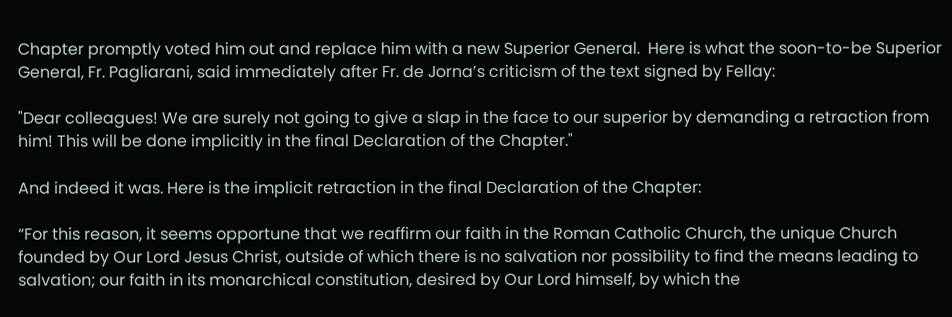Chapter promptly voted him out and replace him with a new Superior General.  Here is what the soon-to-be Superior General, Fr. Pagliarani, said immediately after Fr. de Jorna’s criticism of the text signed by Fellay:

"Dear colleagues! We are surely not going to give a slap in the face to our superior by demanding a retraction from him! This will be done implicitly in the final Declaration of the Chapter."

And indeed it was. Here is the implicit retraction in the final Declaration of the Chapter:

“For this reason, it seems opportune that we reaffirm our faith in the Roman Catholic Church, the unique Church founded by Our Lord Jesus Christ, outside of which there is no salvation nor possibility to find the means leading to salvation; our faith in its monarchical constitution, desired by Our Lord himself, by which the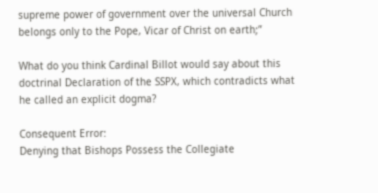supreme power of government over the universal Church belongs only to the Pope, Vicar of Christ on earth;”

What do you think Cardinal Billot would say about this doctrinal Declaration of the SSPX, which contradicts what he called an explicit dogma?

Consequent Error:
Denying that Bishops Possess the Collegiate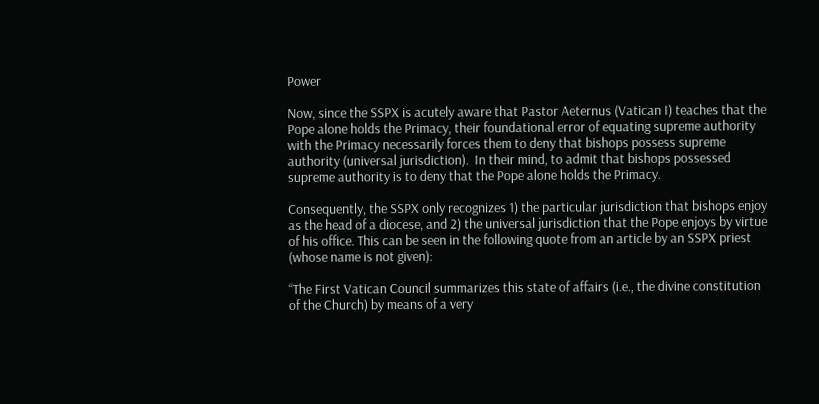Power

Now, since the SSPX is acutely aware that Pastor Aeternus (Vatican I) teaches that the Pope alone holds the Primacy, their foundational error of equating supreme authority with the Primacy necessarily forces them to deny that bishops possess supreme authority (universal jurisdiction).  In their mind, to admit that bishops possessed supreme authority is to deny that the Pope alone holds the Primacy.

Consequently, the SSPX only recognizes 1) the particular jurisdiction that bishops enjoy as the head of a diocese, and 2) the universal jurisdiction that the Pope enjoys by virtue of his office. This can be seen in the following quote from an article by an SSPX priest (whose name is not given):

“The First Vatican Council summarizes this state of affairs (i.e., the divine constitution of the Church) by means of a very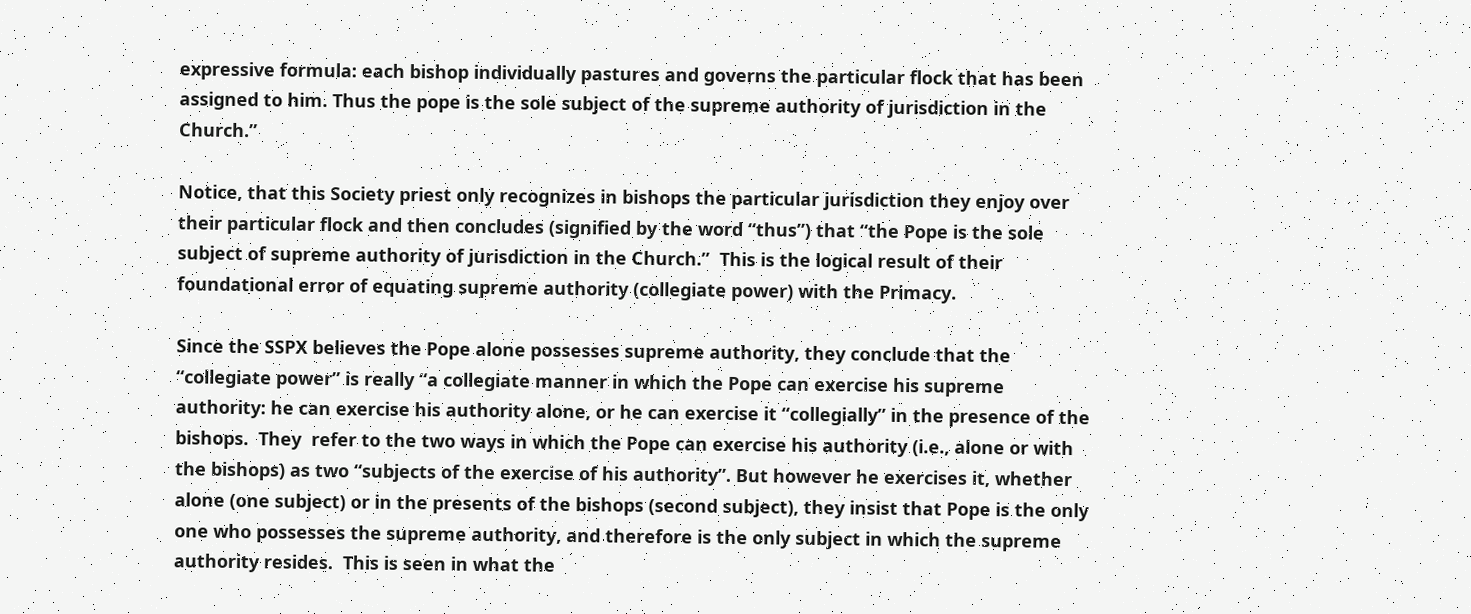expressive formula: each bishop individually pastures and governs the particular flock that has been assigned to him. Thus the pope is the sole subject of the supreme authority of jurisdiction in the Church.”

Notice, that this Society priest only recognizes in bishops the particular jurisdiction they enjoy over their particular flock and then concludes (signified by the word “thus”) that “the Pope is the sole subject of supreme authority of jurisdiction in the Church.”  This is the logical result of their foundational error of equating supreme authority (collegiate power) with the Primacy.

Since the SSPX believes the Pope alone possesses supreme authority, they conclude that the “collegiate power” is really “a collegiate manner in which the Pope can exercise his supreme authority: he can exercise his authority alone, or he can exercise it “collegially” in the presence of the bishops.  They  refer to the two ways in which the Pope can exercise his authority (i.e., alone or with the bishops) as two “subjects of the exercise of his authority”. But however he exercises it, whether alone (one subject) or in the presents of the bishops (second subject), they insist that Pope is the only one who possesses the supreme authority, and therefore is the only subject in which the supreme authority resides.  This is seen in what the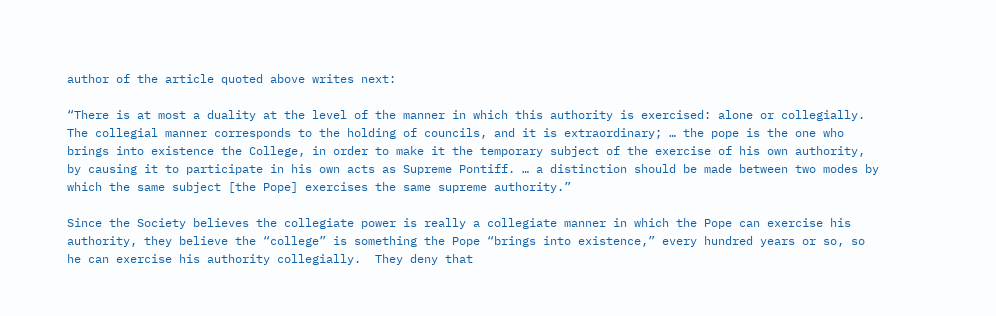author of the article quoted above writes next:

“There is at most a duality at the level of the manner in which this authority is exercised: alone or collegially. The collegial manner corresponds to the holding of councils, and it is extraordinary; … the pope is the one who brings into existence the College, in order to make it the temporary subject of the exercise of his own authority, by causing it to participate in his own acts as Supreme Pontiff. … a distinction should be made between two modes by which the same subject [the Pope] exercises the same supreme authority.”

Since the Society believes the collegiate power is really a collegiate manner in which the Pope can exercise his authority, they believe the “college” is something the Pope “brings into existence,” every hundred years or so, so he can exercise his authority collegially.  They deny that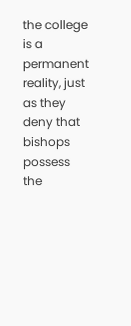the college is a permanent reality, just as they deny that bishops possess the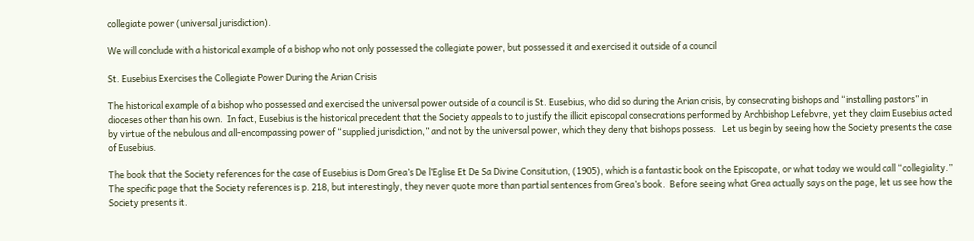collegiate power (universal jurisdiction).

We will conclude with a historical example of a bishop who not only possessed the collegiate power, but possessed it and exercised it outside of a council

St. Eusebius Exercises the Collegiate Power During the Arian Crisis

The historical example of a bishop who possessed and exercised the universal power outside of a council is St. Eusebius, who did so during the Arian crisis, by consecrating bishops and “installing pastors” in dioceses other than his own.  In fact, Eusebius is the historical precedent that the Society appeals to to justify the illicit episcopal consecrations performed by Archbishop Lefebvre, yet they claim Eusebius acted by virtue of the nebulous and all-encompassing power of “supplied jurisdiction,” and not by the universal power, which they deny that bishops possess.   Let us begin by seeing how the Society presents the case of Eusebius.

The book that the Society references for the case of Eusebius is Dom Grea’s De l’Eglise Et De Sa Divine Consitution, (1905), which is a fantastic book on the Episcopate, or what today we would call “collegiality.” The specific page that the Society references is p. 218, but interestingly, they never quote more than partial sentences from Grea’s book.  Before seeing what Grea actually says on the page, let us see how the Society presents it.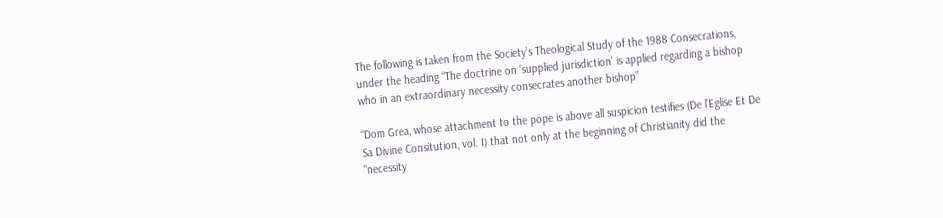The following is taken from the Society’s Theological Study of the 1988 Consecrations, under the heading “The doctrine on ‘supplied jurisdiction’ is applied regarding a bishop who in an extraordinary necessity consecrates another bishop”

“Dom Grea, whose attachment to the pope is above all suspicion testifies (De l’Eglise Et De Sa Divine Consitution, vol. I) that not only at the beginning of Christianity did the "necessity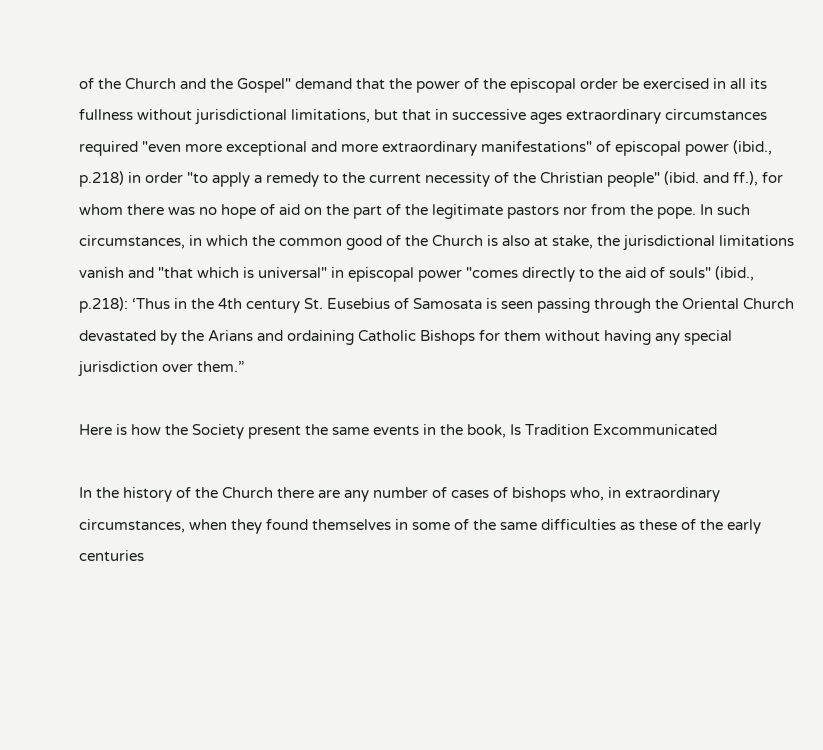of the Church and the Gospel" demand that the power of the episcopal order be exercised in all its fullness without jurisdictional limitations, but that in successive ages extraordinary circumstances required "even more exceptional and more extraordinary manifestations" of episcopal power (ibid., p.218) in order "to apply a remedy to the current necessity of the Christian people" (ibid. and ff.), for whom there was no hope of aid on the part of the legitimate pastors nor from the pope. In such circumstances, in which the common good of the Church is also at stake, the jurisdictional limitations vanish and "that which is universal" in episcopal power "comes directly to the aid of souls" (ibid., p.218): ‘Thus in the 4th century St. Eusebius of Samosata is seen passing through the Oriental Church devastated by the Arians and ordaining Catholic Bishops for them without having any special jurisdiction over them.”

Here is how the Society present the same events in the book, Is Tradition Excommunicated

In the history of the Church there are any number of cases of bishops who, in extraordinary circumstances, when they found themselves in some of the same difficulties as these of the early centuries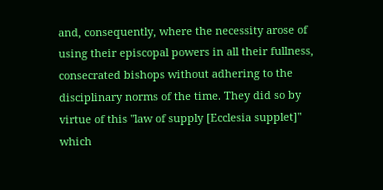and, consequently, where the necessity arose of using their episcopal powers in all their fullness, consecrated bishops without adhering to the disciplinary norms of the time. They did so by virtue of this "law of supply [Ecclesia supplet]" which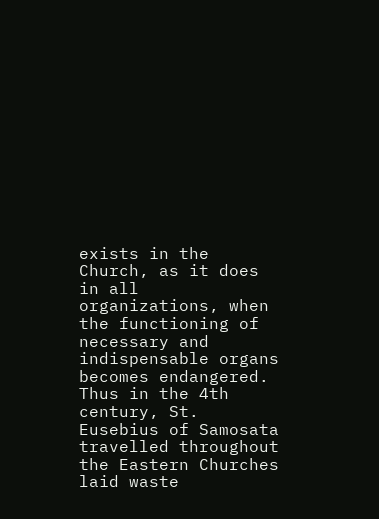exists in the Church, as it does in all organizations, when the functioning of necessary and indispensable organs becomes endangered. Thus in the 4th century, St. Eusebius of Samosata travelled throughout the Eastern Churches laid waste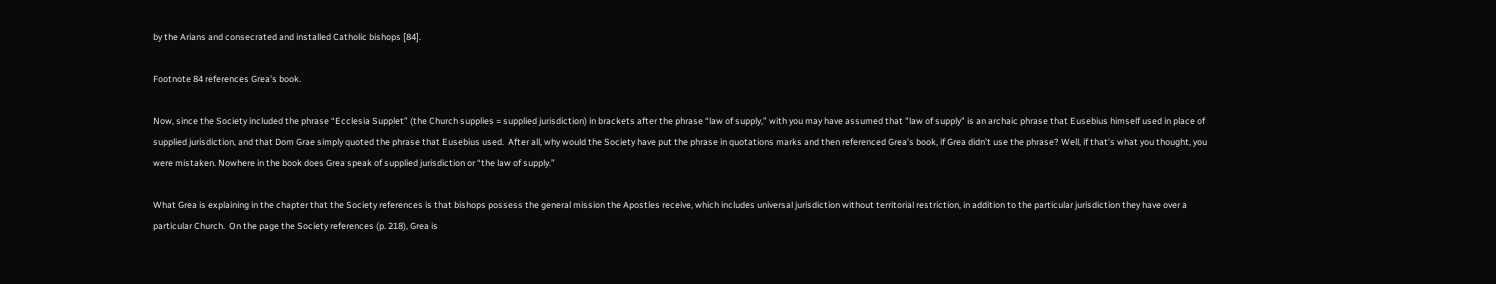by the Arians and consecrated and installed Catholic bishops [84].

Footnote 84 references Grea’s book.

Now, since the Society included the phrase “Ecclesia Supplet” (the Church supplies = supplied jurisdiction) in brackets after the phrase “law of supply,” with you may have assumed that "law of supply" is an archaic phrase that Eusebius himself used in place of supplied jurisdiction, and that Dom Grae simply quoted the phrase that Eusebius used.  After all, why would the Society have put the phrase in quotations marks and then referenced Grea’s book, if Grea didn’t use the phrase? Well, if that’s what you thought, you were mistaken. Nowhere in the book does Grea speak of supplied jurisdiction or “the law of supply.”

What Grea is explaining in the chapter that the Society references is that bishops possess the general mission the Apostles receive, which includes universal jurisdiction without territorial restriction, in addition to the particular jurisdiction they have over a particular Church.  On the page the Society references (p. 218), Grea is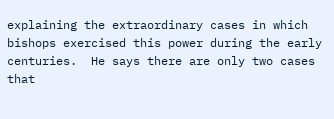explaining the extraordinary cases in which bishops exercised this power during the early centuries.  He says there are only two cases that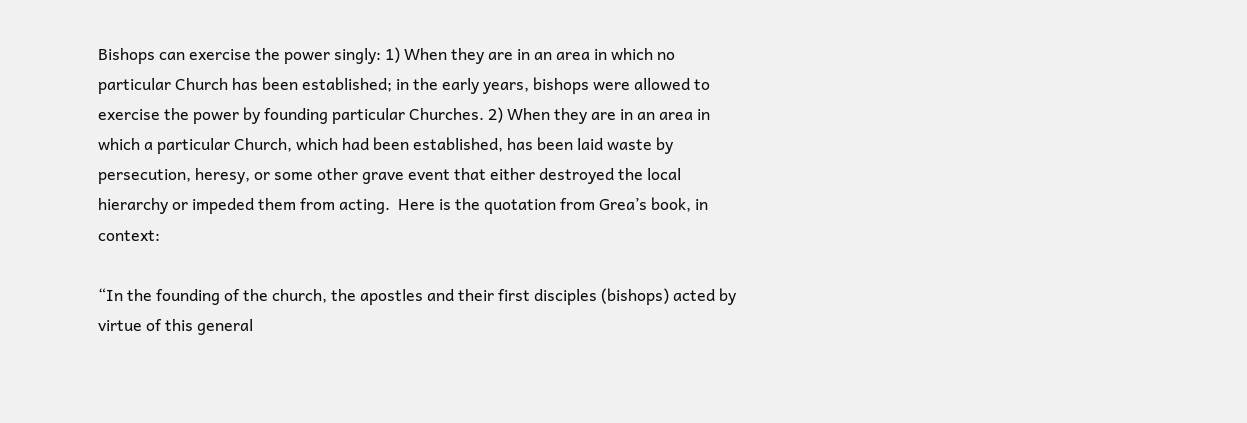Bishops can exercise the power singly: 1) When they are in an area in which no particular Church has been established; in the early years, bishops were allowed to exercise the power by founding particular Churches. 2) When they are in an area in which a particular Church, which had been established, has been laid waste by persecution, heresy, or some other grave event that either destroyed the local hierarchy or impeded them from acting.  Here is the quotation from Grea’s book, in context:

“In the founding of the church, the apostles and their first disciples (bishops) acted by virtue of this general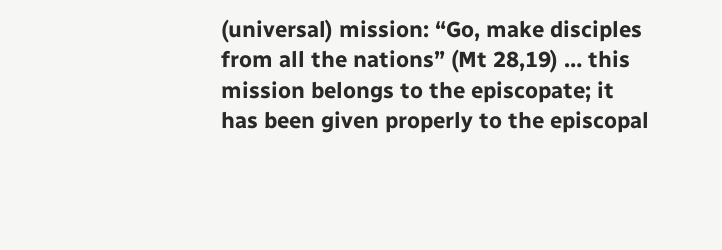(universal) mission: “Go, make disciples from all the nations” (Mt 28,19) … this mission belongs to the episcopate; it has been given properly to the episcopal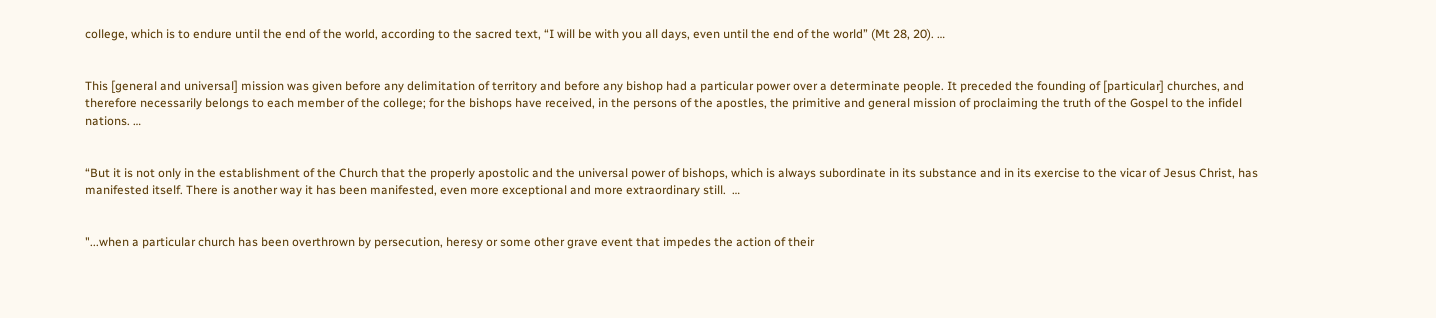college, which is to endure until the end of the world, according to the sacred text, “I will be with you all days, even until the end of the world” (Mt 28, 20). …


This [general and universal] mission was given before any delimitation of territory and before any bishop had a particular power over a determinate people. It preceded the founding of [particular] churches, and therefore necessarily belongs to each member of the college; for the bishops have received, in the persons of the apostles, the primitive and general mission of proclaiming the truth of the Gospel to the infidel nations. …


“But it is not only in the establishment of the Church that the properly apostolic and the universal power of bishops, which is always subordinate in its substance and in its exercise to the vicar of Jesus Christ, has manifested itself. There is another way it has been manifested, even more exceptional and more extraordinary still.  …


"...when a particular church has been overthrown by persecution, heresy or some other grave event that impedes the action of their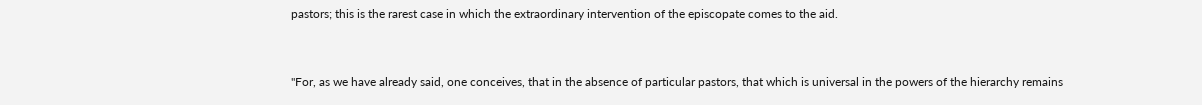pastors; this is the rarest case in which the extraordinary intervention of the episcopate comes to the aid.


"For, as we have already said, one conceives, that in the absence of particular pastors, that which is universal in the powers of the hierarchy remains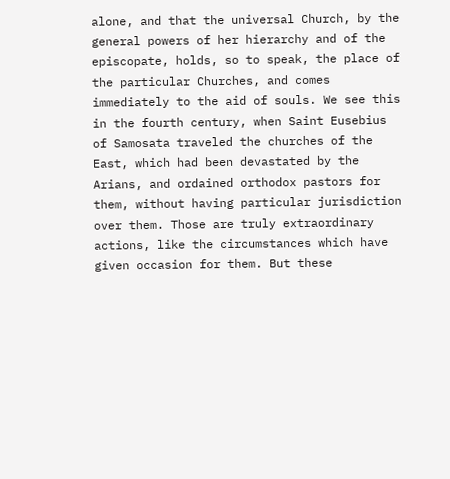alone, and that the universal Church, by the general powers of her hierarchy and of the episcopate, holds, so to speak, the place of the particular Churches, and comes immediately to the aid of souls. We see this in the fourth century, when Saint Eusebius of Samosata traveled the churches of the East, which had been devastated by the Arians, and ordained orthodox pastors for them, without having particular jurisdiction over them. Those are truly extraordinary actions, like the circumstances which have given occasion for them. But these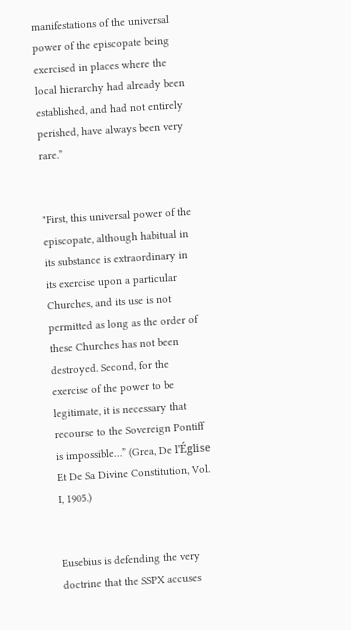manifestations of the universal power of the episcopate being exercised in places where the local hierarchy had already been established, and had not entirely perished, have always been very rare.”


"First, this universal power of the episcopate, although habitual in its substance is extraordinary in its exercise upon a particular Churches, and its use is not permitted as long as the order of these Churches has not been destroyed. Second, for the exercise of the power to be legitimate, it is necessary that recourse to the Sovereign Pontiff is impossible…” (Grea, De l'Église Et De Sa Divine Constitution, Vol. I, 1905.)


Eusebius is defending the very doctrine that the SSPX accuses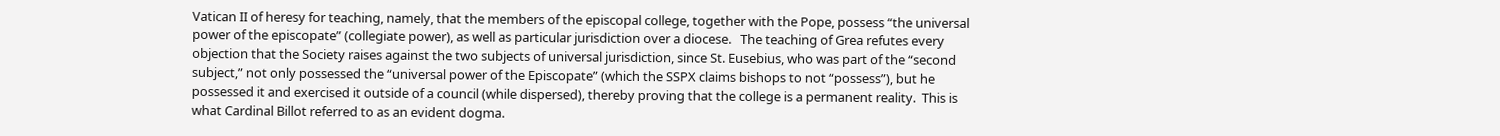Vatican II of heresy for teaching, namely, that the members of the episcopal college, together with the Pope, possess “the universal power of the episcopate” (collegiate power), as well as particular jurisdiction over a diocese.   The teaching of Grea refutes every objection that the Society raises against the two subjects of universal jurisdiction, since St. Eusebius, who was part of the “second subject,” not only possessed the “universal power of the Episcopate” (which the SSPX claims bishops to not “possess”), but he possessed it and exercised it outside of a council (while dispersed), thereby proving that the college is a permanent reality.  This is what Cardinal Billot referred to as an evident dogma.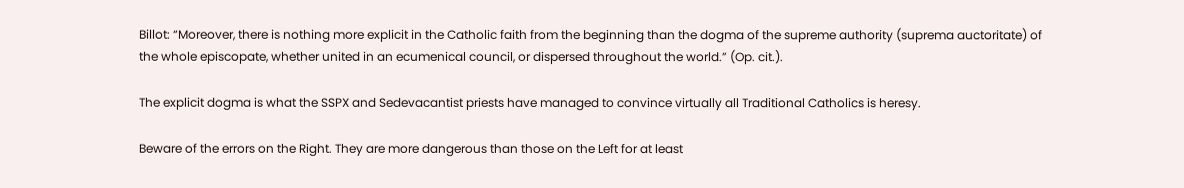Billot: “Moreover, there is nothing more explicit in the Catholic faith from the beginning than the dogma of the supreme authority (suprema auctoritate) of the whole episcopate, whether united in an ecumenical council, or dispersed throughout the world.” (Op. cit.).

The explicit dogma is what the SSPX and Sedevacantist priests have managed to convince virtually all Traditional Catholics is heresy.

Beware of the errors on the Right. They are more dangerous than those on the Left for at least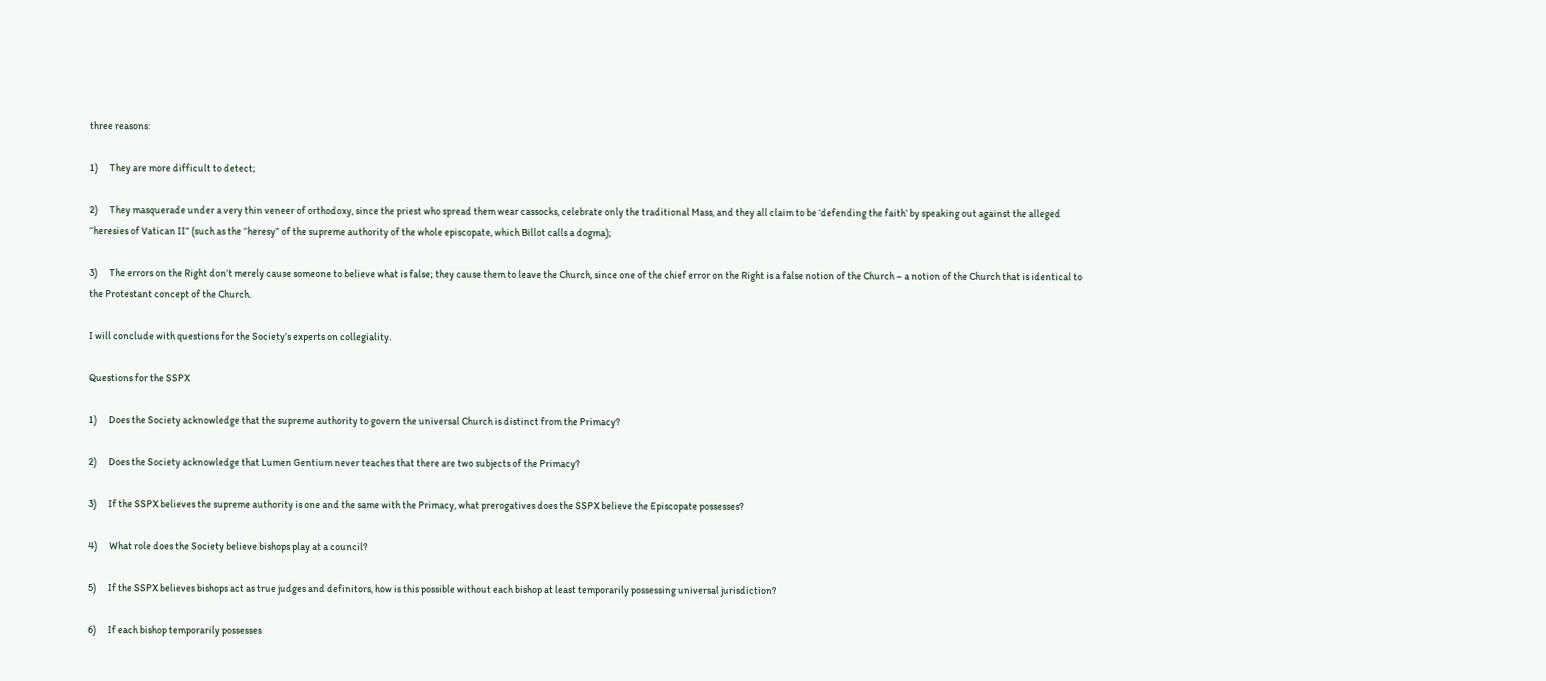three reasons:

1)      They are more difficult to detect;

2)      They masquerade under a very thin veneer of orthodoxy, since the priest who spread them wear cassocks, celebrate only the traditional Mass, and they all claim to be ‘defending the faith’ by speaking out against the alleged “heresies of Vatican II” (such as the “heresy” of the supreme authority of the whole episcopate, which Billot calls a dogma);

3)      The errors on the Right don’t merely cause someone to believe what is false; they cause them to leave the Church, since one of the chief error on the Right is a false notion of the Church – a notion of the Church that is identical to the Protestant concept of the Church.

I will conclude with questions for the Society’s experts on collegiality.

Questions for the SSPX

1)      Does the Society acknowledge that the supreme authority to govern the universal Church is distinct from the Primacy?

2)      Does the Society acknowledge that Lumen Gentium never teaches that there are two subjects of the Primacy?

3)      If the SSPX believes the supreme authority is one and the same with the Primacy, what prerogatives does the SSPX believe the Episcopate possesses?

4)      What role does the Society believe bishops play at a council?

5)      If the SSPX believes bishops act as true judges and definitors, how is this possible without each bishop at least temporarily possessing universal jurisdiction?

6)      If each bishop temporarily possesses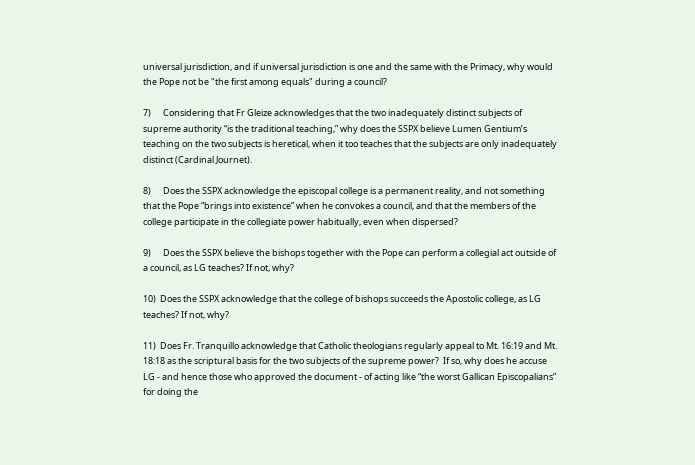universal jurisdiction, and if universal jurisdiction is one and the same with the Primacy, why would the Pope not be "the first among equals" during a council?

7)      Considering that Fr Gleize acknowledges that the two inadequately distinct subjects of supreme authority “is the traditional teaching,” why does the SSPX believe Lumen Gentium’s teaching on the two subjects is heretical, when it too teaches that the subjects are only inadequately distinct (Cardinal Journet).

8)      Does the SSPX acknowledge the episcopal college is a permanent reality, and not something that the Pope “brings into existence” when he convokes a council, and that the members of the college participate in the collegiate power habitually, even when dispersed?

9)      Does the SSPX believe the bishops together with the Pope can perform a collegial act outside of a council, as LG teaches? If not, why?

10)  Does the SSPX acknowledge that the college of bishops succeeds the Apostolic college, as LG teaches? If not, why?

11)  Does Fr. Tranquillo acknowledge that Catholic theologians regularly appeal to Mt. 16:19 and Mt. 18:18 as the scriptural basis for the two subjects of the supreme power?  If so, why does he accuse LG - and hence those who approved the document - of acting like “the worst Gallican Episcopalians” for doing the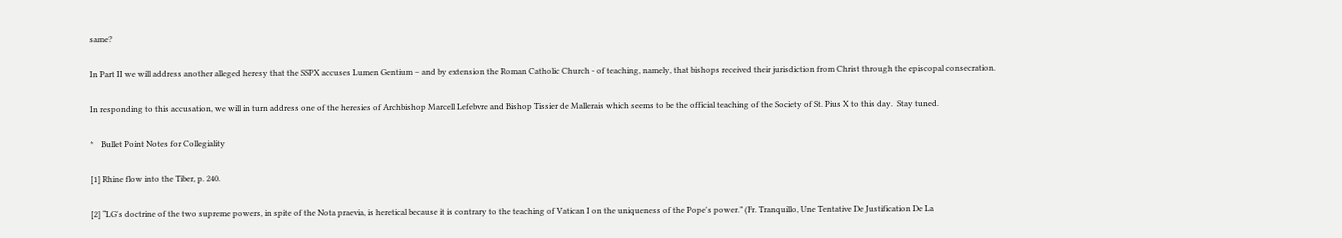same?

In Part II we will address another alleged heresy that the SSPX accuses Lumen Gentium – and by extension the Roman Catholic Church - of teaching, namely, that bishops received their jurisdiction from Christ through the episcopal consecration.

In responding to this accusation, we will in turn address one of the heresies of Archbishop Marcell Lefebvre and Bishop Tissier de Mallerais which seems to be the official teaching of the Society of St. Pius X to this day.  Stay tuned.

*    Bullet Point Notes for Collegiality

[1] Rhine flow into the Tiber, p. 240.

[2] “LG's doctrine of the two supreme powers, in spite of the Nota praevia, is heretical because it is contrary to the teaching of Vatican I on the uniqueness of the Pope's power.” (Fr. Tranquillo, Une Tentative De Justification De La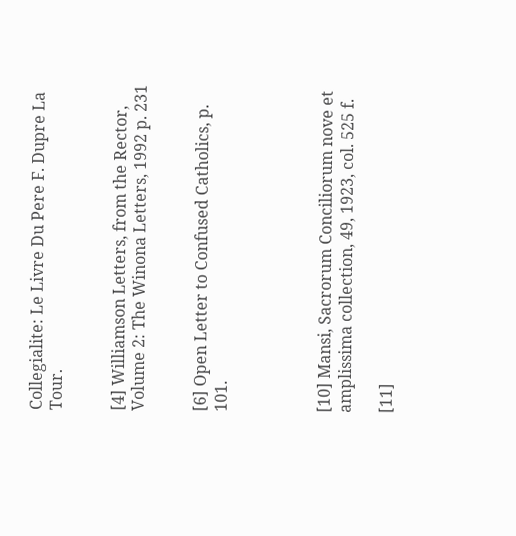Collegialite: Le Livre Du Pere F. Dupre La Tour.


[4] Williamson Letters, from the Rector, Volume 2: The Winona Letters, 1992 p. 231


[6] Open Letter to Confused Catholics, p. 101.




[10] Mansi, Sacrorum Conciliorum nove et amplissima collection, 49, 1923, col. 525 f.

[11]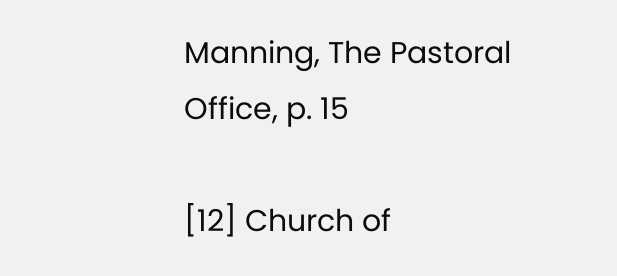Manning, The Pastoral Office, p. 15

[12] Church of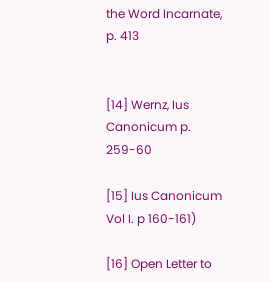the Word Incarnate, p. 413


[14] Wernz, Ius Canonicum p. 259-60

[15] Ius Canonicum Vol I. p 160-161)

[16] Open Letter to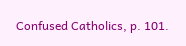Confused Catholics, p. 101.